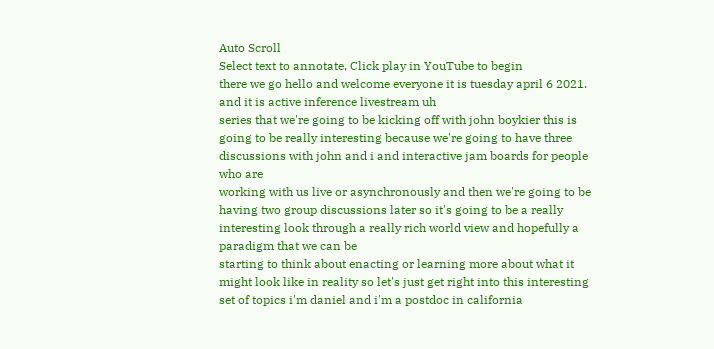Auto Scroll
Select text to annotate, Click play in YouTube to begin
there we go hello and welcome everyone it is tuesday april 6 2021. and it is active inference livestream uh
series that we're going to be kicking off with john boykier this is going to be really interesting because we're going to have three discussions with john and i and interactive jam boards for people who are
working with us live or asynchronously and then we're going to be having two group discussions later so it's going to be a really interesting look through a really rich world view and hopefully a paradigm that we can be
starting to think about enacting or learning more about what it might look like in reality so let's just get right into this interesting set of topics i'm daniel and i'm a postdoc in california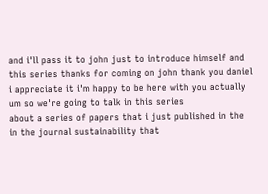and i'll pass it to john just to introduce himself and this series thanks for coming on john thank you daniel i appreciate it i'm happy to be here with you actually um so we're going to talk in this series
about a series of papers that i just published in the in the journal sustainability that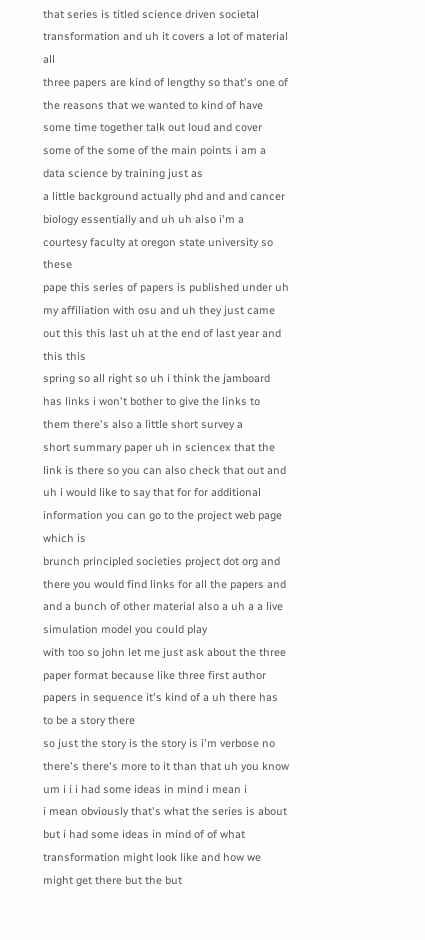that series is titled science driven societal transformation and uh it covers a lot of material all
three papers are kind of lengthy so that's one of the reasons that we wanted to kind of have some time together talk out loud and cover some of the some of the main points i am a data science by training just as
a little background actually phd and and cancer biology essentially and uh uh also i'm a courtesy faculty at oregon state university so these
pape this series of papers is published under uh my affiliation with osu and uh they just came out this this last uh at the end of last year and this this
spring so all right so uh i think the jamboard has links i won't bother to give the links to them there's also a little short survey a
short summary paper uh in sciencex that the link is there so you can also check that out and uh i would like to say that for for additional information you can go to the project web page which is
brunch principled societies project dot org and there you would find links for all the papers and and a bunch of other material also a uh a a live simulation model you could play
with too so john let me just ask about the three paper format because like three first author papers in sequence it's kind of a uh there has to be a story there
so just the story is the story is i'm verbose no there's there's more to it than that uh you know um i i i had some ideas in mind i mean i
i mean obviously that's what the series is about but i had some ideas in mind of of what transformation might look like and how we might get there but the but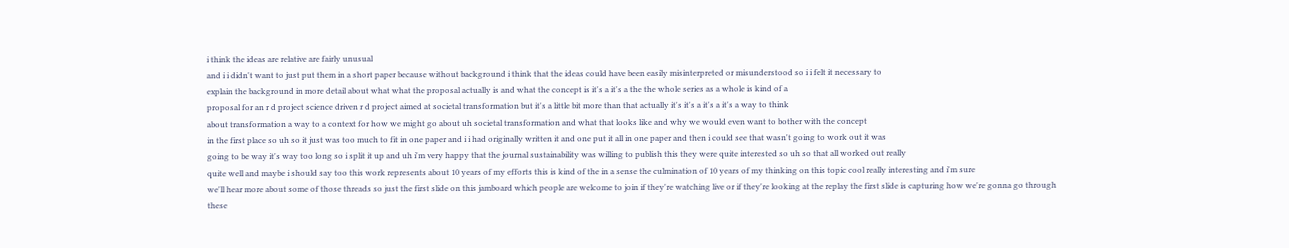i think the ideas are relative are fairly unusual
and i i didn't want to just put them in a short paper because without background i think that the ideas could have been easily misinterpreted or misunderstood so i i felt it necessary to
explain the background in more detail about what what the proposal actually is and what the concept is it's a it's a the the whole series as a whole is kind of a
proposal for an r d project science driven r d project aimed at societal transformation but it's a little bit more than that actually it's it's a it's a it's a way to think
about transformation a way to a context for how we might go about uh societal transformation and what that looks like and why we would even want to bother with the concept
in the first place so uh so it just was too much to fit in one paper and i i had originally written it and one put it all in one paper and then i could see that wasn't going to work out it was
going to be way it's way too long so i split it up and uh i'm very happy that the journal sustainability was willing to publish this they were quite interested so uh so that all worked out really
quite well and maybe i should say too this work represents about 10 years of my efforts this is kind of the in a sense the culmination of 10 years of my thinking on this topic cool really interesting and i'm sure
we'll hear more about some of those threads so just the first slide on this jamboard which people are welcome to join if they're watching live or if they're looking at the replay the first slide is capturing how we're gonna go through
these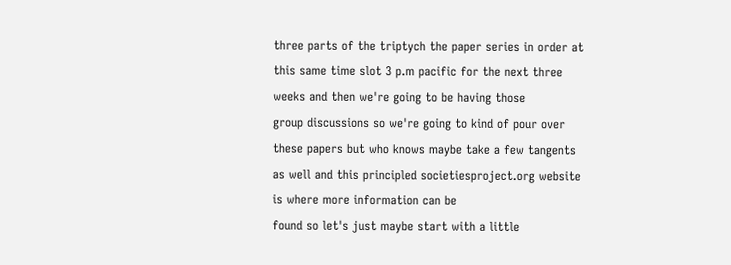three parts of the triptych the paper series in order at this same time slot 3 p.m pacific for the next three weeks and then we're going to be having those
group discussions so we're going to kind of pour over these papers but who knows maybe take a few tangents as well and this principled societiesproject.org website is where more information can be
found so let's just maybe start with a little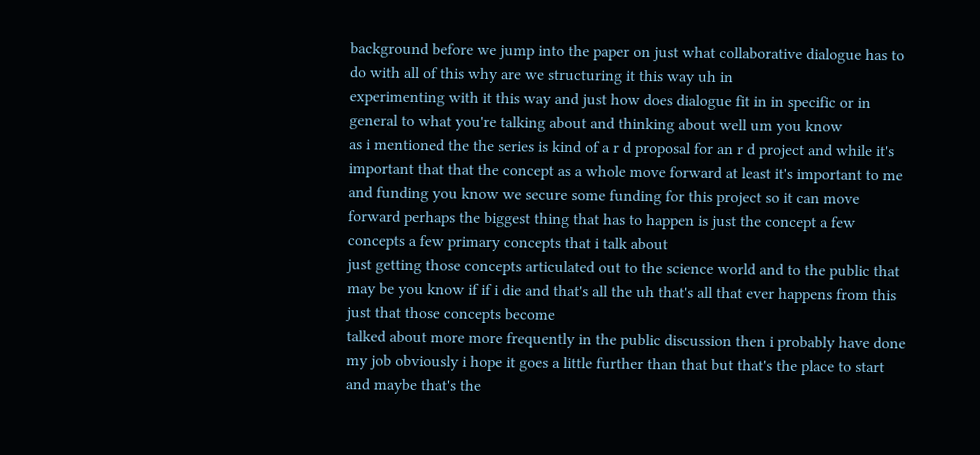background before we jump into the paper on just what collaborative dialogue has to do with all of this why are we structuring it this way uh in
experimenting with it this way and just how does dialogue fit in in specific or in general to what you're talking about and thinking about well um you know
as i mentioned the the series is kind of a r d proposal for an r d project and while it's important that that the concept as a whole move forward at least it's important to me
and funding you know we secure some funding for this project so it can move forward perhaps the biggest thing that has to happen is just the concept a few concepts a few primary concepts that i talk about
just getting those concepts articulated out to the science world and to the public that may be you know if if i die and that's all the uh that's all that ever happens from this just that those concepts become
talked about more more frequently in the public discussion then i probably have done my job obviously i hope it goes a little further than that but that's the place to start and maybe that's the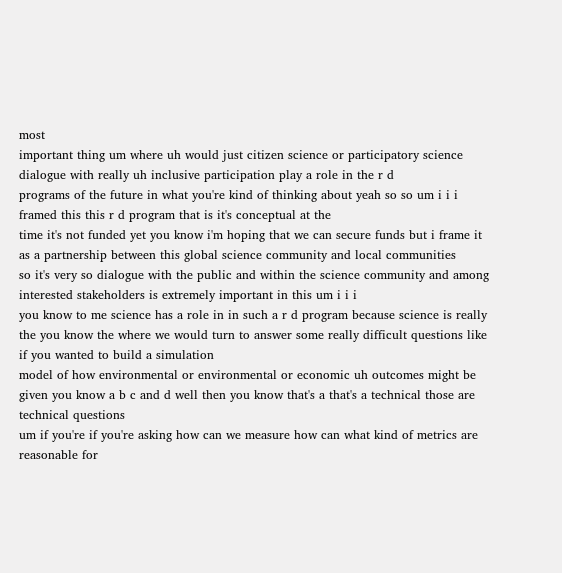most
important thing um where uh would just citizen science or participatory science dialogue with really uh inclusive participation play a role in the r d
programs of the future in what you're kind of thinking about yeah so so um i i i framed this this r d program that is it's conceptual at the
time it's not funded yet you know i'm hoping that we can secure funds but i frame it as a partnership between this global science community and local communities
so it's very so dialogue with the public and within the science community and among interested stakeholders is extremely important in this um i i i
you know to me science has a role in in such a r d program because science is really the you know the where we would turn to answer some really difficult questions like if you wanted to build a simulation
model of how environmental or environmental or economic uh outcomes might be given you know a b c and d well then you know that's a that's a technical those are technical questions
um if you're if you're asking how can we measure how can what kind of metrics are reasonable for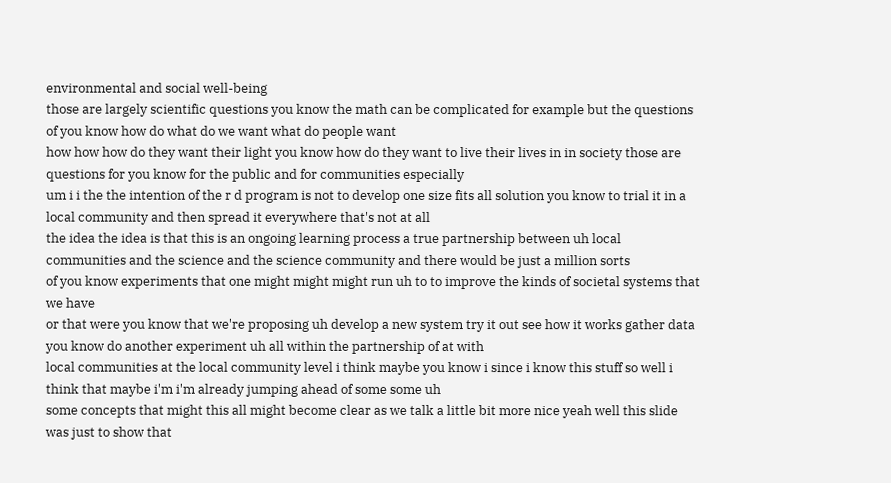environmental and social well-being
those are largely scientific questions you know the math can be complicated for example but the questions of you know how do what do we want what do people want
how how how do they want their light you know how do they want to live their lives in in society those are questions for you know for the public and for communities especially
um i i the the intention of the r d program is not to develop one size fits all solution you know to trial it in a local community and then spread it everywhere that's not at all
the idea the idea is that this is an ongoing learning process a true partnership between uh local communities and the science and the science community and there would be just a million sorts
of you know experiments that one might might might run uh to to improve the kinds of societal systems that we have
or that were you know that we're proposing uh develop a new system try it out see how it works gather data you know do another experiment uh all within the partnership of at with
local communities at the local community level i think maybe you know i since i know this stuff so well i think that maybe i'm i'm already jumping ahead of some some uh
some concepts that might this all might become clear as we talk a little bit more nice yeah well this slide was just to show that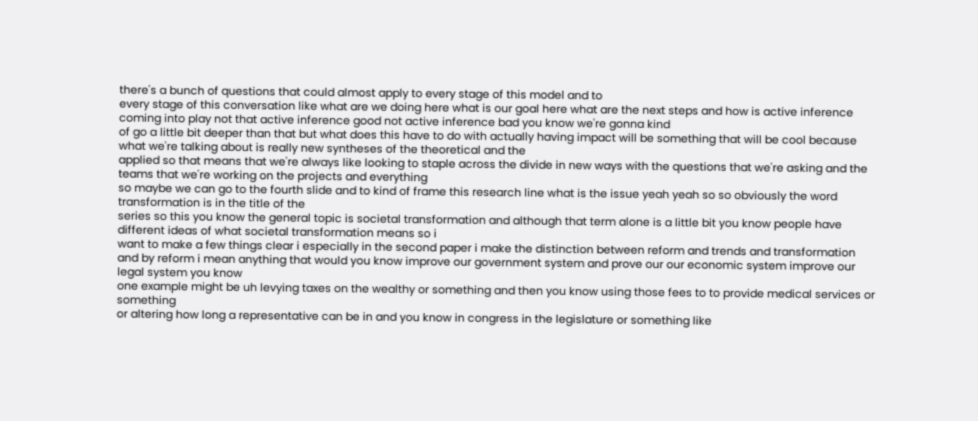there's a bunch of questions that could almost apply to every stage of this model and to
every stage of this conversation like what are we doing here what is our goal here what are the next steps and how is active inference coming into play not that active inference good not active inference bad you know we're gonna kind
of go a little bit deeper than that but what does this have to do with actually having impact will be something that will be cool because what we're talking about is really new syntheses of the theoretical and the
applied so that means that we're always like looking to staple across the divide in new ways with the questions that we're asking and the teams that we're working on the projects and everything
so maybe we can go to the fourth slide and to kind of frame this research line what is the issue yeah yeah so so obviously the word transformation is in the title of the
series so this you know the general topic is societal transformation and although that term alone is a little bit you know people have different ideas of what societal transformation means so i
want to make a few things clear i especially in the second paper i make the distinction between reform and trends and transformation
and by reform i mean anything that would you know improve our government system and prove our our economic system improve our legal system you know
one example might be uh levying taxes on the wealthy or something and then you know using those fees to to provide medical services or something
or altering how long a representative can be in and you know in congress in the legislature or something like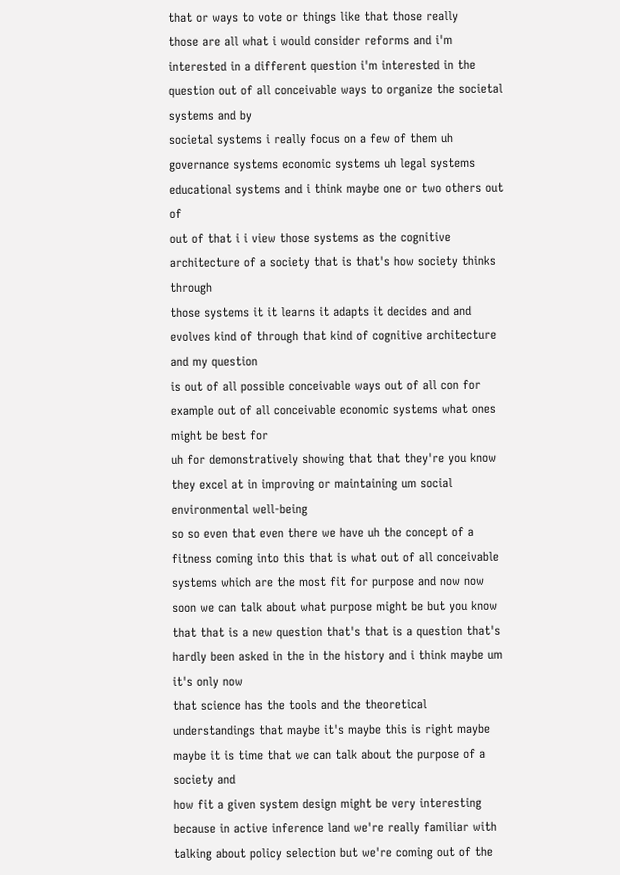that or ways to vote or things like that those really
those are all what i would consider reforms and i'm interested in a different question i'm interested in the question out of all conceivable ways to organize the societal systems and by
societal systems i really focus on a few of them uh governance systems economic systems uh legal systems educational systems and i think maybe one or two others out of
out of that i i view those systems as the cognitive architecture of a society that is that's how society thinks through
those systems it it learns it adapts it decides and and evolves kind of through that kind of cognitive architecture and my question
is out of all possible conceivable ways out of all con for example out of all conceivable economic systems what ones might be best for
uh for demonstratively showing that that they're you know they excel at in improving or maintaining um social environmental well-being
so so even that even there we have uh the concept of a fitness coming into this that is what out of all conceivable systems which are the most fit for purpose and now now
soon we can talk about what purpose might be but you know that that is a new question that's that is a question that's hardly been asked in the in the history and i think maybe um it's only now
that science has the tools and the theoretical understandings that maybe it's maybe this is right maybe maybe it is time that we can talk about the purpose of a society and
how fit a given system design might be very interesting because in active inference land we're really familiar with talking about policy selection but we're coming out of the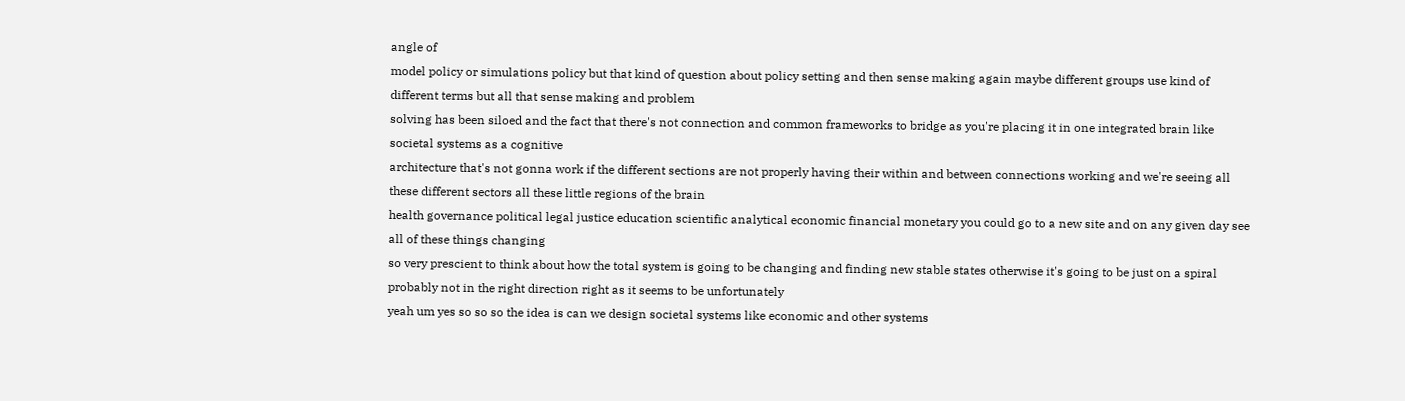angle of
model policy or simulations policy but that kind of question about policy setting and then sense making again maybe different groups use kind of different terms but all that sense making and problem
solving has been siloed and the fact that there's not connection and common frameworks to bridge as you're placing it in one integrated brain like societal systems as a cognitive
architecture that's not gonna work if the different sections are not properly having their within and between connections working and we're seeing all these different sectors all these little regions of the brain
health governance political legal justice education scientific analytical economic financial monetary you could go to a new site and on any given day see all of these things changing
so very prescient to think about how the total system is going to be changing and finding new stable states otherwise it's going to be just on a spiral probably not in the right direction right as it seems to be unfortunately
yeah um yes so so so the idea is can we design societal systems like economic and other systems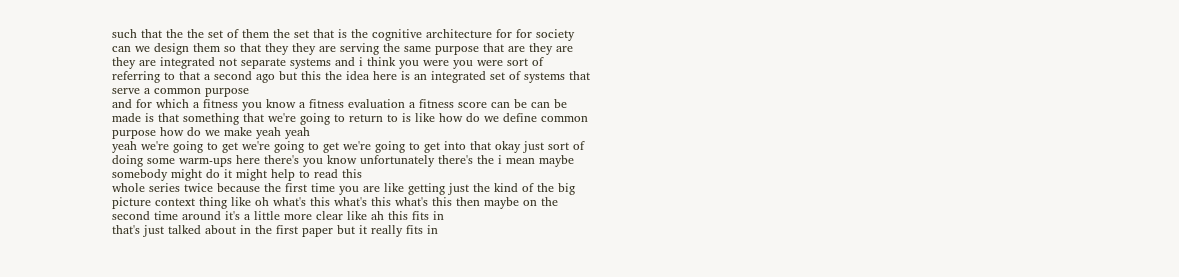such that the the set of them the set that is the cognitive architecture for for society can we design them so that they they are serving the same purpose that are they are
they are integrated not separate systems and i think you were you were sort of referring to that a second ago but this the idea here is an integrated set of systems that serve a common purpose
and for which a fitness you know a fitness evaluation a fitness score can be can be made is that something that we're going to return to is like how do we define common purpose how do we make yeah yeah
yeah we're going to get we're going to get we're going to get into that okay just sort of doing some warm-ups here there's you know unfortunately there's the i mean maybe somebody might do it might help to read this
whole series twice because the first time you are like getting just the kind of the big picture context thing like oh what's this what's this what's this then maybe on the second time around it's a little more clear like ah this fits in
that's just talked about in the first paper but it really fits in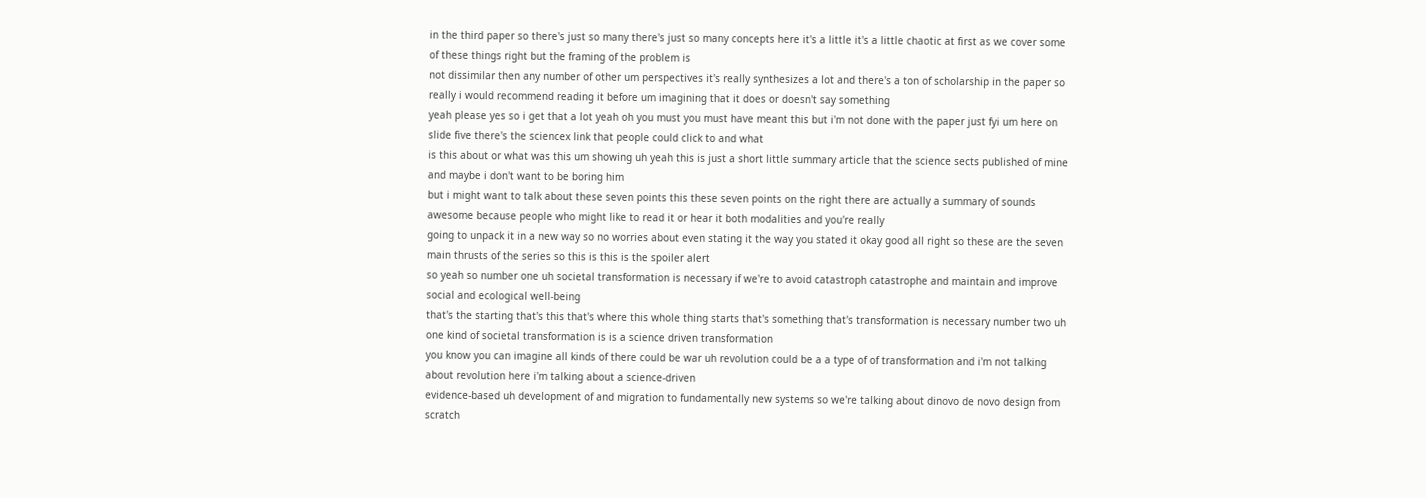in the third paper so there's just so many there's just so many concepts here it's a little it's a little chaotic at first as we cover some of these things right but the framing of the problem is
not dissimilar then any number of other um perspectives it's really synthesizes a lot and there's a ton of scholarship in the paper so really i would recommend reading it before um imagining that it does or doesn't say something
yeah please yes so i get that a lot yeah oh you must you must have meant this but i'm not done with the paper just fyi um here on slide five there's the sciencex link that people could click to and what
is this about or what was this um showing uh yeah this is just a short little summary article that the science sects published of mine and maybe i don't want to be boring him
but i might want to talk about these seven points this these seven points on the right there are actually a summary of sounds awesome because people who might like to read it or hear it both modalities and you're really
going to unpack it in a new way so no worries about even stating it the way you stated it okay good all right so these are the seven main thrusts of the series so this is this is the spoiler alert
so yeah so number one uh societal transformation is necessary if we're to avoid catastroph catastrophe and maintain and improve social and ecological well-being
that's the starting that's this that's where this whole thing starts that's something that's transformation is necessary number two uh one kind of societal transformation is is a science driven transformation
you know you can imagine all kinds of there could be war uh revolution could be a a type of of transformation and i'm not talking about revolution here i'm talking about a science-driven
evidence-based uh development of and migration to fundamentally new systems so we're talking about dinovo de novo design from scratch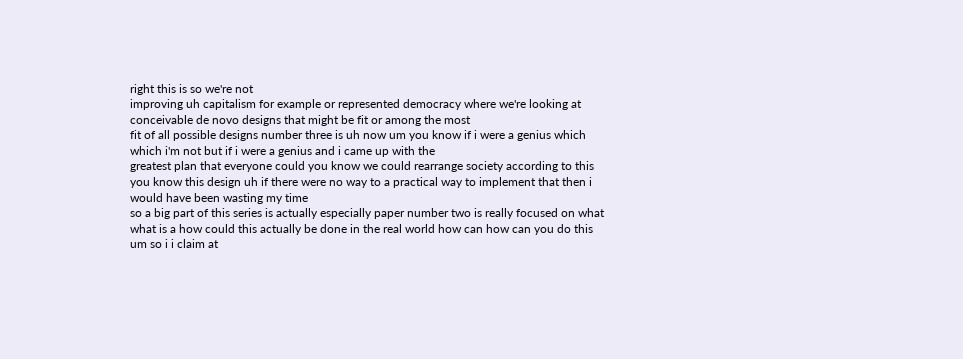right this is so we're not
improving uh capitalism for example or represented democracy where we're looking at conceivable de novo designs that might be fit or among the most
fit of all possible designs number three is uh now um you know if i were a genius which which i'm not but if i were a genius and i came up with the
greatest plan that everyone could you know we could rearrange society according to this you know this design uh if there were no way to a practical way to implement that then i would have been wasting my time
so a big part of this series is actually especially paper number two is really focused on what what is a how could this actually be done in the real world how can how can you do this
um so i i claim at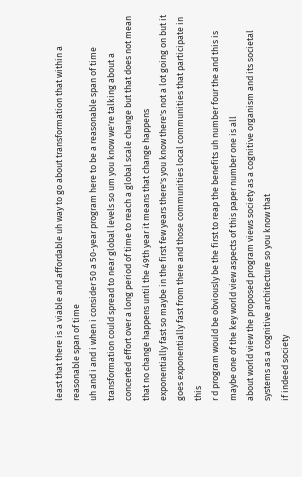least that there is a viable and affordable uh way to go about transformation that within a reasonable span of time
uh and i and i when i consider 50 a 50-year program here to be a reasonable span of time transformation could spread to near global levels so um you know we're talking about a
concerted effort over a long period of time to reach a global scale change but that does not mean that no change happens until the 49th year it means that change happens
exponentially fast so maybe in the first few years there's you know there's not a lot going on but it goes exponentially fast from there and those communities local communities that participate in this
r d program would be obviously be the first to reap the benefits uh number four the and this is maybe one of the key world view aspects of this paper number one is all
about world view the proposed program views society as a cognitive organism and its societal systems as a cognitive architecture so you know that
if indeed society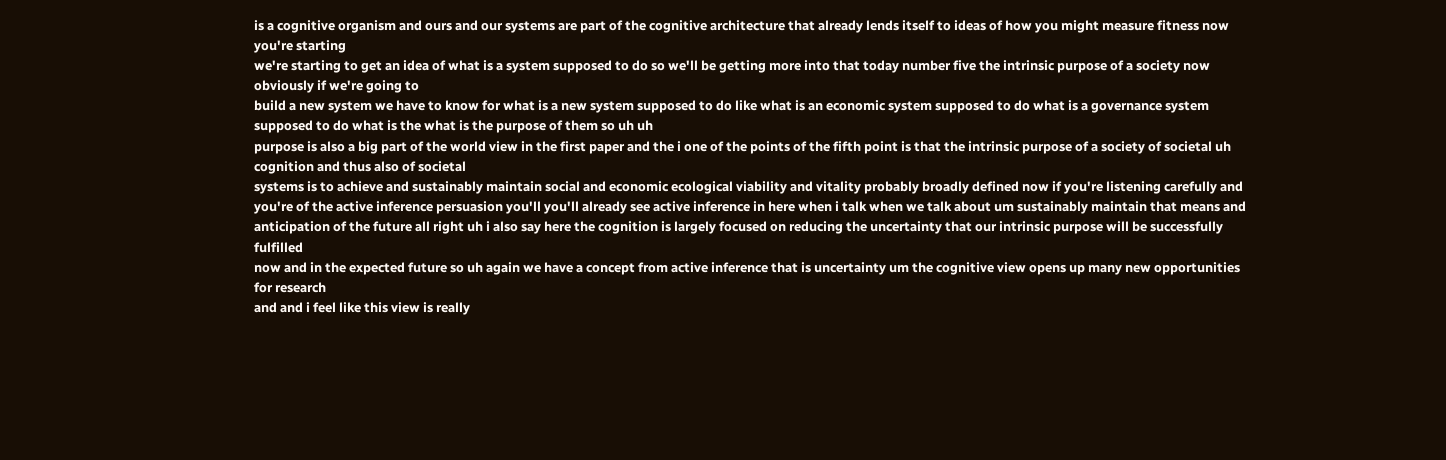is a cognitive organism and ours and our systems are part of the cognitive architecture that already lends itself to ideas of how you might measure fitness now you're starting
we're starting to get an idea of what is a system supposed to do so we'll be getting more into that today number five the intrinsic purpose of a society now obviously if we're going to
build a new system we have to know for what is a new system supposed to do like what is an economic system supposed to do what is a governance system supposed to do what is the what is the purpose of them so uh uh
purpose is also a big part of the world view in the first paper and the i one of the points of the fifth point is that the intrinsic purpose of a society of societal uh cognition and thus also of societal
systems is to achieve and sustainably maintain social and economic ecological viability and vitality probably broadly defined now if you're listening carefully and
you're of the active inference persuasion you'll you'll already see active inference in here when i talk when we talk about um sustainably maintain that means and
anticipation of the future all right uh i also say here the cognition is largely focused on reducing the uncertainty that our intrinsic purpose will be successfully fulfilled
now and in the expected future so uh again we have a concept from active inference that is uncertainty um the cognitive view opens up many new opportunities for research
and and i feel like this view is really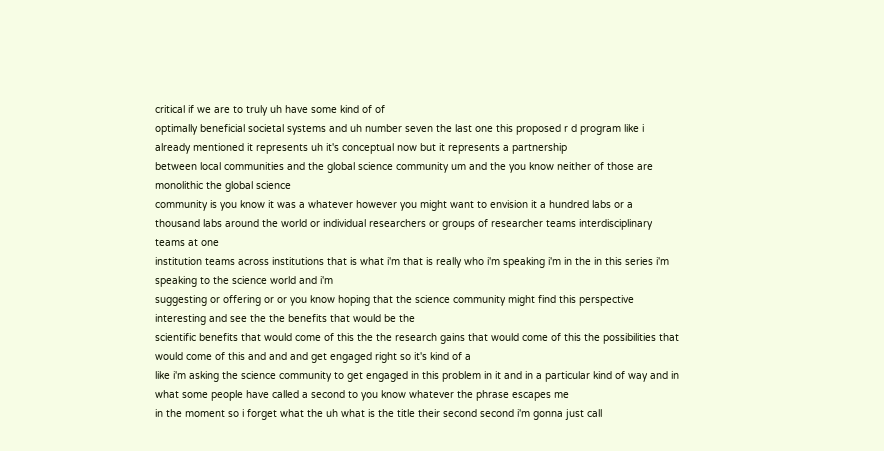critical if we are to truly uh have some kind of of
optimally beneficial societal systems and uh number seven the last one this proposed r d program like i already mentioned it represents uh it's conceptual now but it represents a partnership
between local communities and the global science community um and the you know neither of those are monolithic the global science
community is you know it was a whatever however you might want to envision it a hundred labs or a thousand labs around the world or individual researchers or groups of researcher teams interdisciplinary teams at one
institution teams across institutions that is what i'm that is really who i'm speaking i'm in the in this series i'm speaking to the science world and i'm
suggesting or offering or or you know hoping that the science community might find this perspective interesting and see the the benefits that would be the
scientific benefits that would come of this the the research gains that would come of this the possibilities that would come of this and and and get engaged right so it's kind of a
like i'm asking the science community to get engaged in this problem in it and in a particular kind of way and in what some people have called a second to you know whatever the phrase escapes me
in the moment so i forget what the uh what is the title their second second i'm gonna just call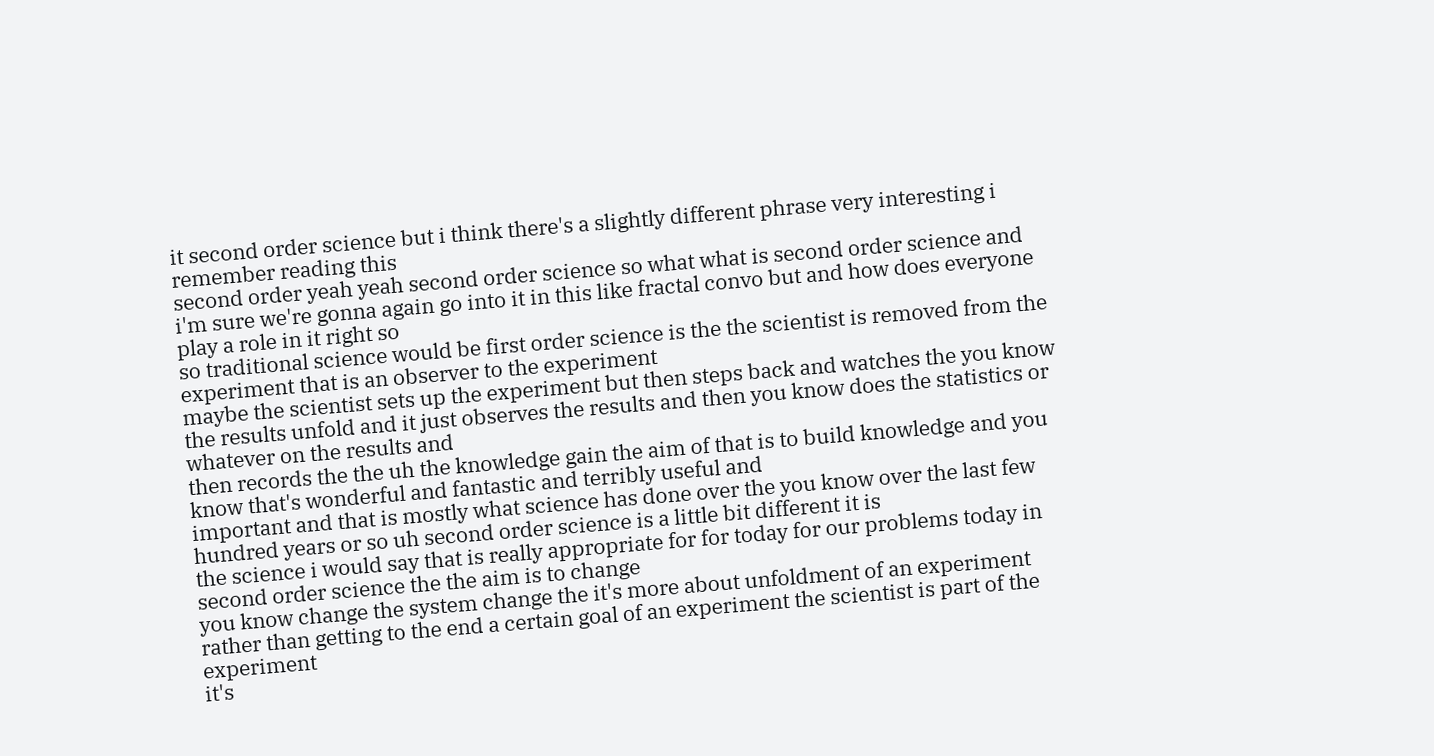it second order science but i think there's a slightly different phrase very interesting i remember reading this
second order yeah yeah second order science so what what is second order science and i'm sure we're gonna again go into it in this like fractal convo but and how does everyone play a role in it right so
so traditional science would be first order science is the the scientist is removed from the experiment that is an observer to the experiment
maybe the scientist sets up the experiment but then steps back and watches the you know the results unfold and it just observes the results and then you know does the statistics or whatever on the results and
then records the the uh the knowledge gain the aim of that is to build knowledge and you know that's wonderful and fantastic and terribly useful and
important and that is mostly what science has done over the you know over the last few hundred years or so uh second order science is a little bit different it is
the science i would say that is really appropriate for for today for our problems today in second order science the the aim is to change
you know change the system change the it's more about unfoldment of an experiment rather than getting to the end a certain goal of an experiment the scientist is part of the experiment
it's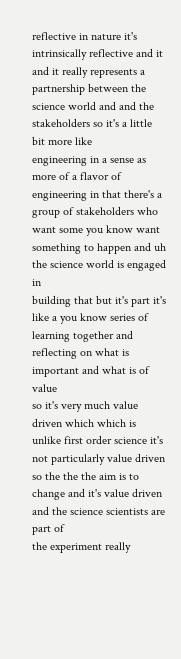reflective in nature it's intrinsically reflective and it and it really represents a partnership between the science world and and the stakeholders so it's a little bit more like
engineering in a sense as more of a flavor of engineering in that there's a group of stakeholders who want some you know want something to happen and uh the science world is engaged in
building that but it's part it's like a you know series of learning together and reflecting on what is important and what is of value
so it's very much value driven which which is unlike first order science it's not particularly value driven so the the the aim is to change and it's value driven and the science scientists are part of
the experiment really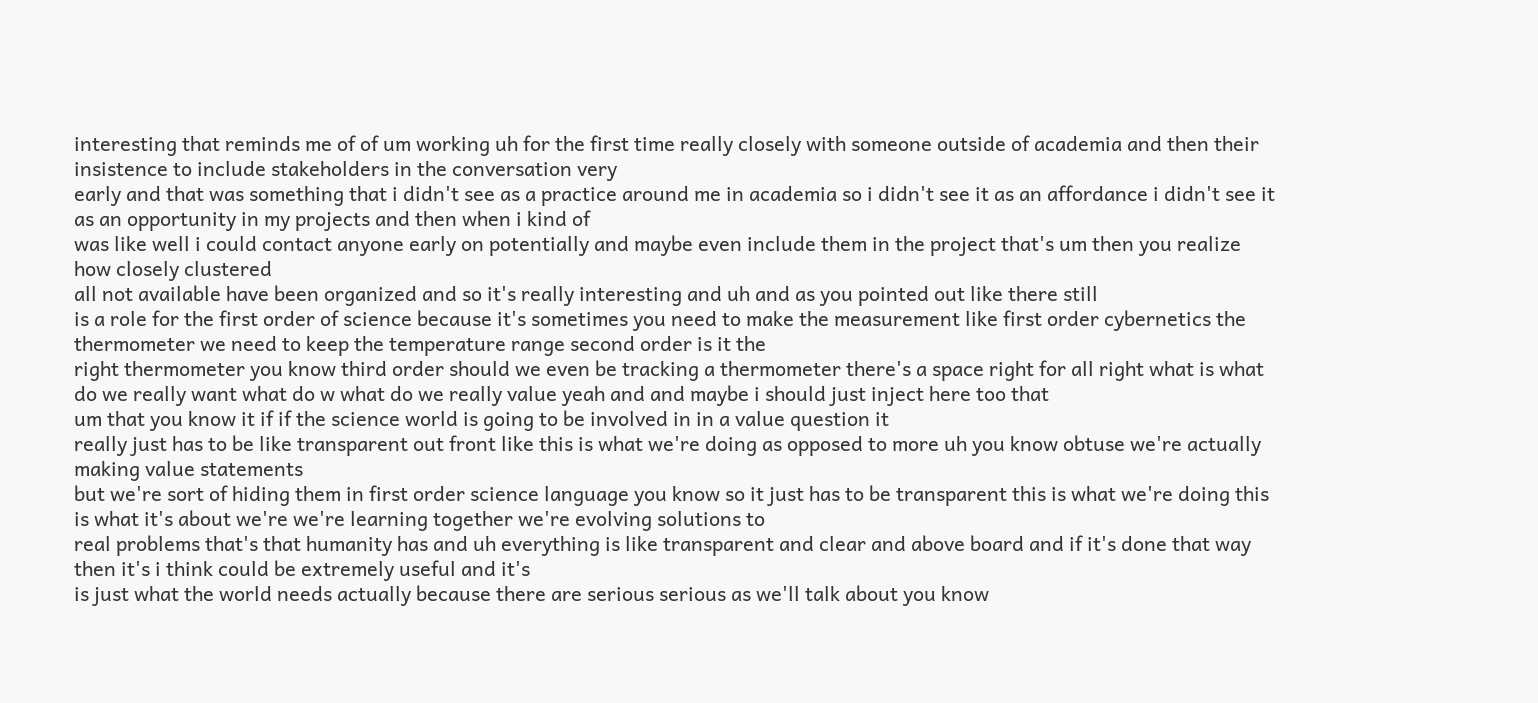interesting that reminds me of of um working uh for the first time really closely with someone outside of academia and then their insistence to include stakeholders in the conversation very
early and that was something that i didn't see as a practice around me in academia so i didn't see it as an affordance i didn't see it as an opportunity in my projects and then when i kind of
was like well i could contact anyone early on potentially and maybe even include them in the project that's um then you realize how closely clustered
all not available have been organized and so it's really interesting and uh and as you pointed out like there still
is a role for the first order of science because it's sometimes you need to make the measurement like first order cybernetics the thermometer we need to keep the temperature range second order is it the
right thermometer you know third order should we even be tracking a thermometer there's a space right for all right what is what do we really want what do w what do we really value yeah and and maybe i should just inject here too that
um that you know it if if the science world is going to be involved in in a value question it
really just has to be like transparent out front like this is what we're doing as opposed to more uh you know obtuse we're actually making value statements
but we're sort of hiding them in first order science language you know so it just has to be transparent this is what we're doing this is what it's about we're we're learning together we're evolving solutions to
real problems that's that humanity has and uh everything is like transparent and clear and above board and if it's done that way then it's i think could be extremely useful and it's
is just what the world needs actually because there are serious serious as we'll talk about you know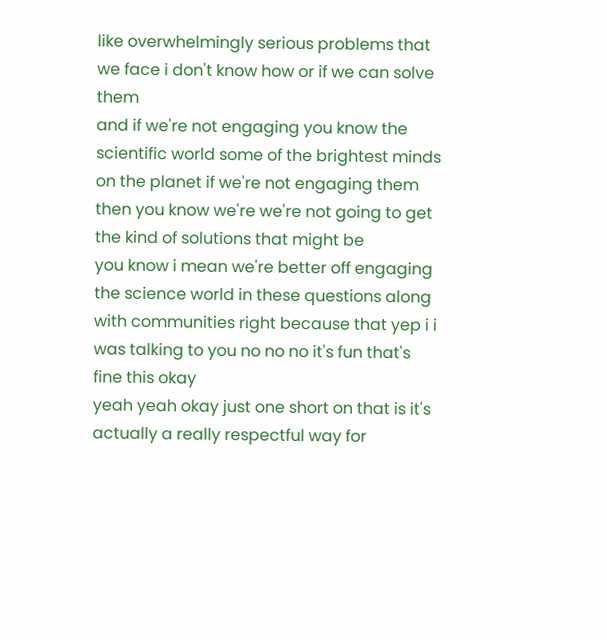like overwhelmingly serious problems that we face i don't know how or if we can solve them
and if we're not engaging you know the scientific world some of the brightest minds on the planet if we're not engaging them then you know we're we're not going to get the kind of solutions that might be
you know i mean we're better off engaging the science world in these questions along with communities right because that yep i i was talking to you no no no it's fun that's fine this okay
yeah yeah okay just one short on that is it's actually a really respectful way for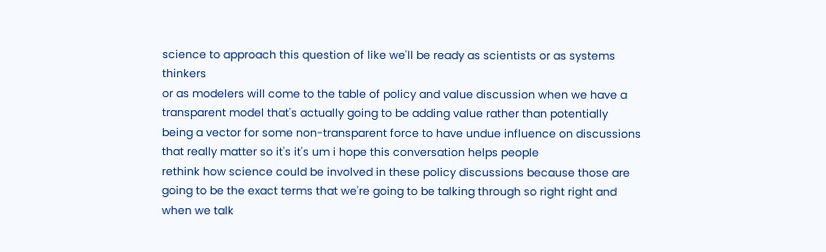science to approach this question of like we'll be ready as scientists or as systems thinkers
or as modelers will come to the table of policy and value discussion when we have a transparent model that's actually going to be adding value rather than potentially
being a vector for some non-transparent force to have undue influence on discussions that really matter so it's it's um i hope this conversation helps people
rethink how science could be involved in these policy discussions because those are going to be the exact terms that we're going to be talking through so right right and when we talk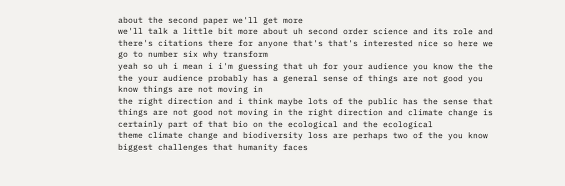about the second paper we'll get more
we'll talk a little bit more about uh second order science and its role and there's citations there for anyone that's that's interested nice so here we go to number six why transform
yeah so uh i mean i i'm guessing that uh for your audience you know the the the your audience probably has a general sense of things are not good you know things are not moving in
the right direction and i think maybe lots of the public has the sense that things are not good not moving in the right direction and climate change is certainly part of that bio on the ecological and the ecological
theme climate change and biodiversity loss are perhaps two of the you know biggest challenges that humanity faces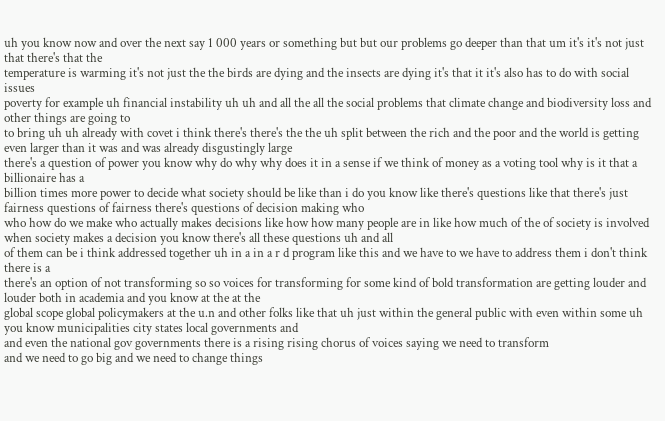uh you know now and over the next say 1 000 years or something but but our problems go deeper than that um it's it's not just that there's that the
temperature is warming it's not just the the birds are dying and the insects are dying it's that it it's also has to do with social issues
poverty for example uh financial instability uh uh and all the all the social problems that climate change and biodiversity loss and other things are going to
to bring uh uh already with covet i think there's there's the the uh split between the rich and the poor and the world is getting even larger than it was and was already disgustingly large
there's a question of power you know why do why why does it in a sense if we think of money as a voting tool why is it that a billionaire has a
billion times more power to decide what society should be like than i do you know like there's questions like that there's just fairness questions of fairness there's questions of decision making who
who how do we make who actually makes decisions like how how many people are in like how much of the of society is involved when society makes a decision you know there's all these questions uh and all
of them can be i think addressed together uh in a in a r d program like this and we have to we have to address them i don't think there is a
there's an option of not transforming so so voices for transforming for some kind of bold transformation are getting louder and louder both in academia and you know at the at the
global scope global policymakers at the u.n and other folks like that uh just within the general public with even within some uh you know municipalities city states local governments and
and even the national gov governments there is a rising rising chorus of voices saying we need to transform
and we need to go big and we need to change things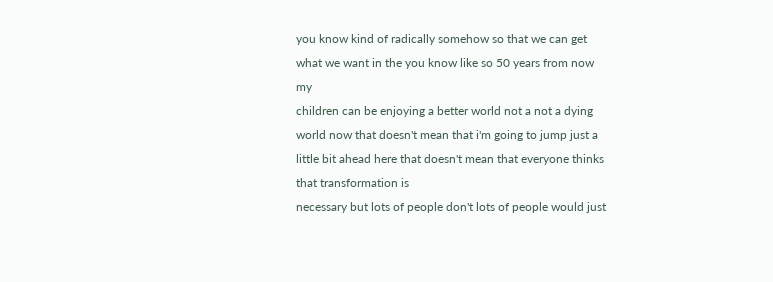you know kind of radically somehow so that we can get what we want in the you know like so 50 years from now my
children can be enjoying a better world not a not a dying world now that doesn't mean that i'm going to jump just a little bit ahead here that doesn't mean that everyone thinks that transformation is
necessary but lots of people don't lots of people would just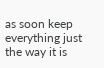as soon keep everything just the way it is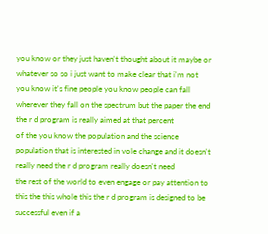you know or they just haven't thought about it maybe or whatever so so i just want to make clear that i'm not
you know it's fine people you know people can fall wherever they fall on the spectrum but the paper the end the r d program is really aimed at that percent
of the you know the population and the science population that is interested in vole change and it doesn't really need the r d program really doesn't need
the rest of the world to even engage or pay attention to this the this whole this the r d program is designed to be successful even if a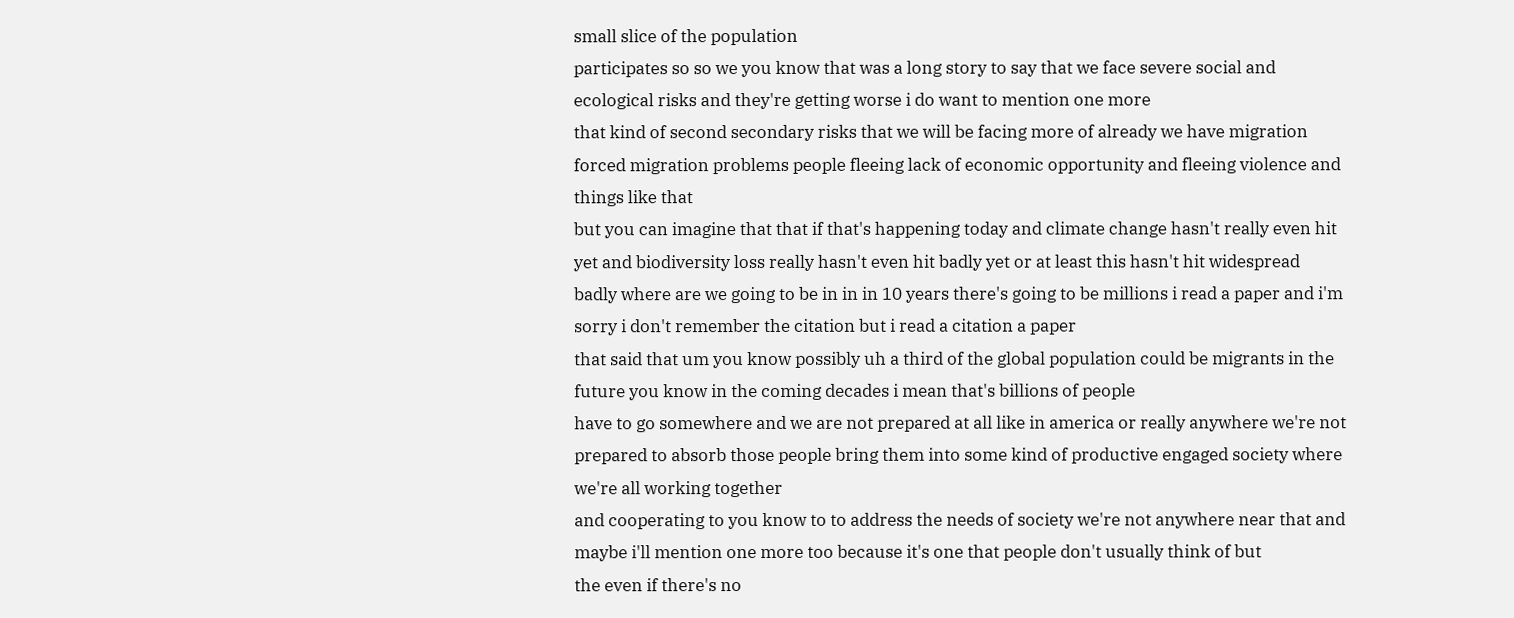small slice of the population
participates so so we you know that was a long story to say that we face severe social and ecological risks and they're getting worse i do want to mention one more
that kind of second secondary risks that we will be facing more of already we have migration forced migration problems people fleeing lack of economic opportunity and fleeing violence and things like that
but you can imagine that that if that's happening today and climate change hasn't really even hit yet and biodiversity loss really hasn't even hit badly yet or at least this hasn't hit widespread
badly where are we going to be in in in 10 years there's going to be millions i read a paper and i'm sorry i don't remember the citation but i read a citation a paper
that said that um you know possibly uh a third of the global population could be migrants in the future you know in the coming decades i mean that's billions of people
have to go somewhere and we are not prepared at all like in america or really anywhere we're not prepared to absorb those people bring them into some kind of productive engaged society where we're all working together
and cooperating to you know to to address the needs of society we're not anywhere near that and maybe i'll mention one more too because it's one that people don't usually think of but
the even if there's no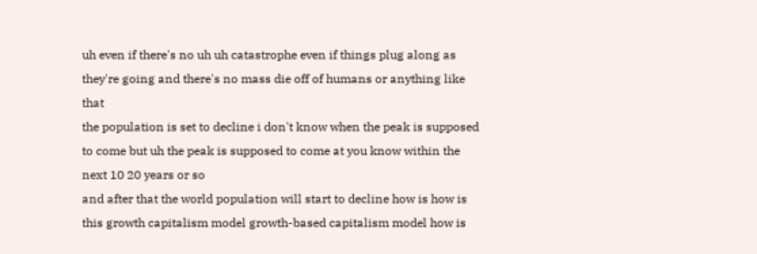uh even if there's no uh uh catastrophe even if things plug along as they're going and there's no mass die off of humans or anything like that
the population is set to decline i don't know when the peak is supposed to come but uh the peak is supposed to come at you know within the next 10 20 years or so
and after that the world population will start to decline how is how is this growth capitalism model growth-based capitalism model how is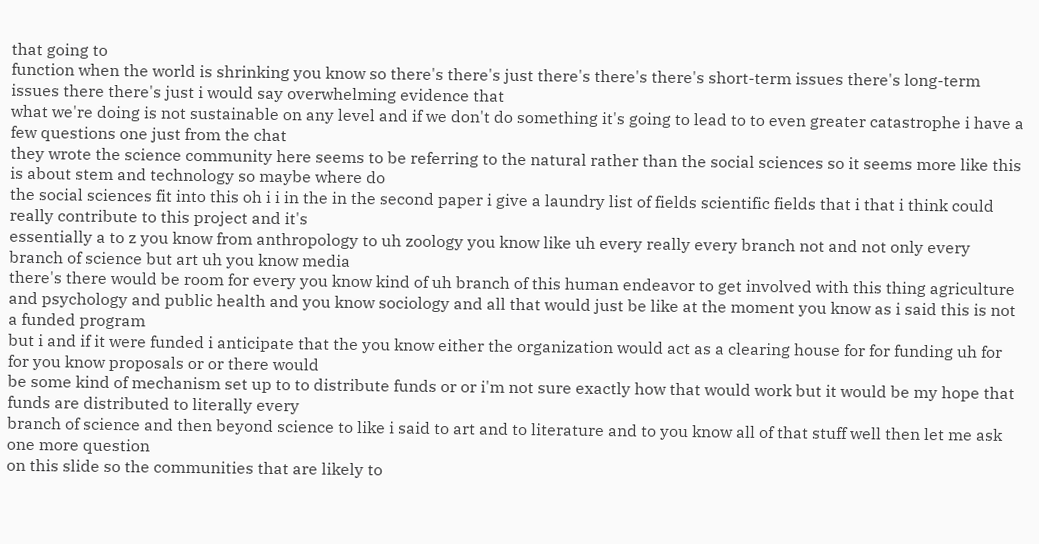that going to
function when the world is shrinking you know so there's there's just there's there's there's short-term issues there's long-term issues there there's just i would say overwhelming evidence that
what we're doing is not sustainable on any level and if we don't do something it's going to lead to to even greater catastrophe i have a few questions one just from the chat
they wrote the science community here seems to be referring to the natural rather than the social sciences so it seems more like this is about stem and technology so maybe where do
the social sciences fit into this oh i i in the in the second paper i give a laundry list of fields scientific fields that i that i think could really contribute to this project and it's
essentially a to z you know from anthropology to uh zoology you know like uh every really every branch not and not only every branch of science but art uh you know media
there's there would be room for every you know kind of uh branch of this human endeavor to get involved with this thing agriculture
and psychology and public health and you know sociology and all that would just be like at the moment you know as i said this is not a funded program
but i and if it were funded i anticipate that the you know either the organization would act as a clearing house for for funding uh for for you know proposals or or there would
be some kind of mechanism set up to to distribute funds or or i'm not sure exactly how that would work but it would be my hope that funds are distributed to literally every
branch of science and then beyond science to like i said to art and to literature and to you know all of that stuff well then let me ask one more question
on this slide so the communities that are likely to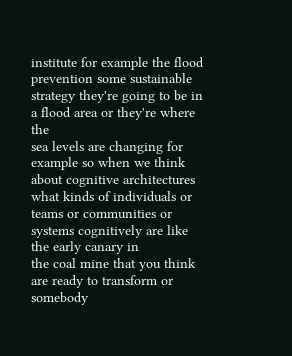institute for example the flood prevention some sustainable strategy they're going to be in a flood area or they're where the
sea levels are changing for example so when we think about cognitive architectures what kinds of individuals or teams or communities or systems cognitively are like the early canary in
the coal mine that you think are ready to transform or somebody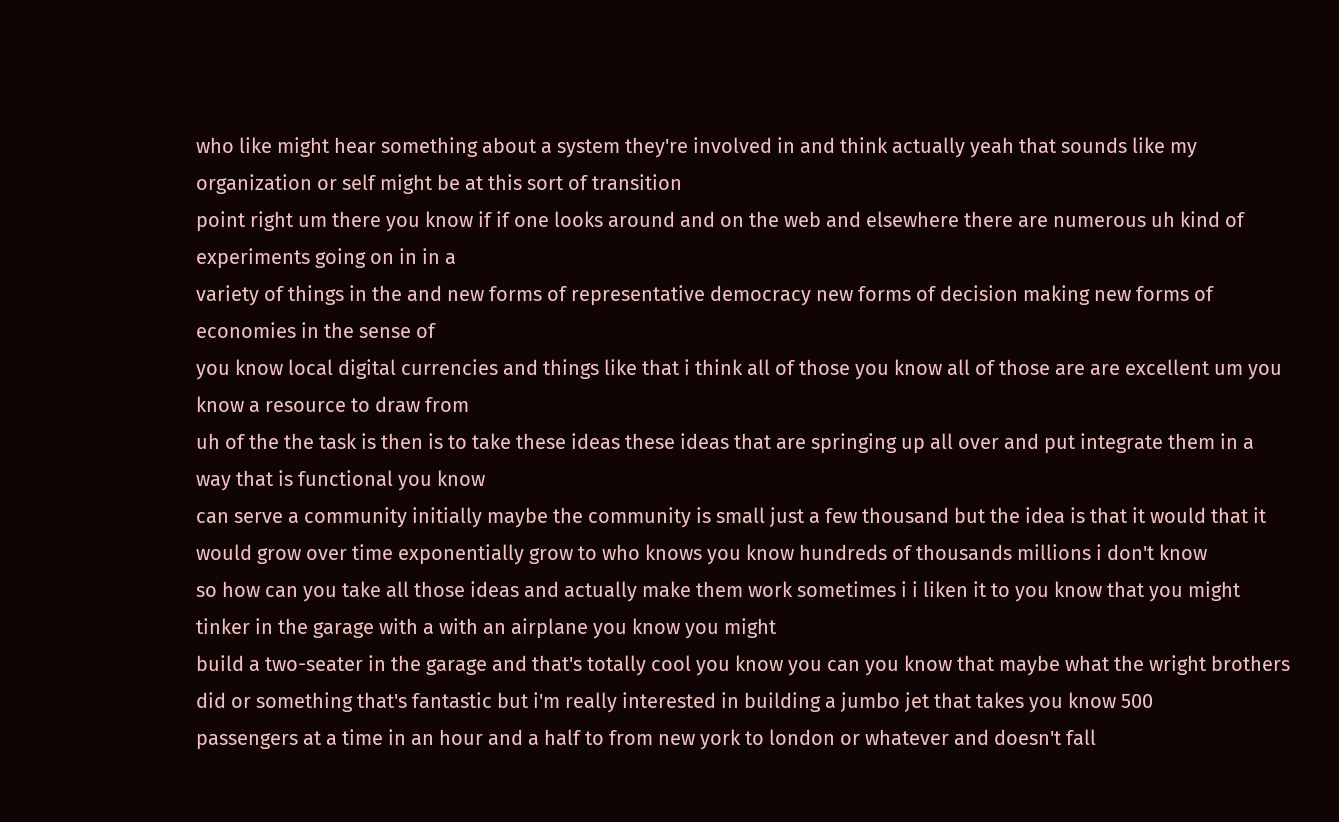who like might hear something about a system they're involved in and think actually yeah that sounds like my organization or self might be at this sort of transition
point right um there you know if if one looks around and on the web and elsewhere there are numerous uh kind of experiments going on in in a
variety of things in the and new forms of representative democracy new forms of decision making new forms of economies in the sense of
you know local digital currencies and things like that i think all of those you know all of those are are excellent um you know a resource to draw from
uh of the the task is then is to take these ideas these ideas that are springing up all over and put integrate them in a way that is functional you know
can serve a community initially maybe the community is small just a few thousand but the idea is that it would that it would grow over time exponentially grow to who knows you know hundreds of thousands millions i don't know
so how can you take all those ideas and actually make them work sometimes i i liken it to you know that you might tinker in the garage with a with an airplane you know you might
build a two-seater in the garage and that's totally cool you know you can you know that maybe what the wright brothers did or something that's fantastic but i'm really interested in building a jumbo jet that takes you know 500
passengers at a time in an hour and a half to from new york to london or whatever and doesn't fall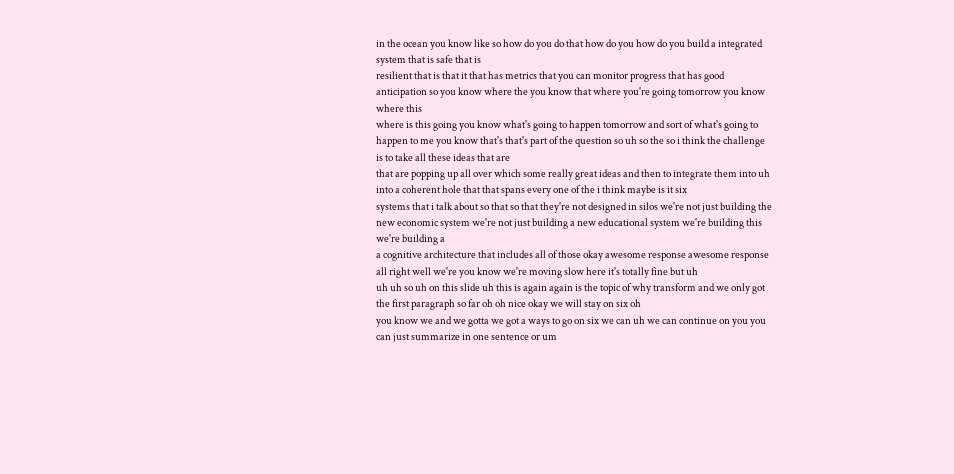in the ocean you know like so how do you do that how do you how do you build a integrated system that is safe that is
resilient that is that it that has metrics that you can monitor progress that has good anticipation so you know where the you know that where you're going tomorrow you know where this
where is this going you know what's going to happen tomorrow and sort of what's going to happen to me you know that's that's part of the question so uh so the so i think the challenge is to take all these ideas that are
that are popping up all over which some really great ideas and then to integrate them into uh into a coherent hole that that spans every one of the i think maybe is it six
systems that i talk about so that so that they're not designed in silos we're not just building the new economic system we're not just building a new educational system we're building this we're building a
a cognitive architecture that includes all of those okay awesome response awesome response all right well we're you know we're moving slow here it's totally fine but uh
uh uh so uh on this slide uh this is again again is the topic of why transform and we only got the first paragraph so far oh oh nice okay we will stay on six oh
you know we and we gotta we got a ways to go on six we can uh we can continue on you you can just summarize in one sentence or um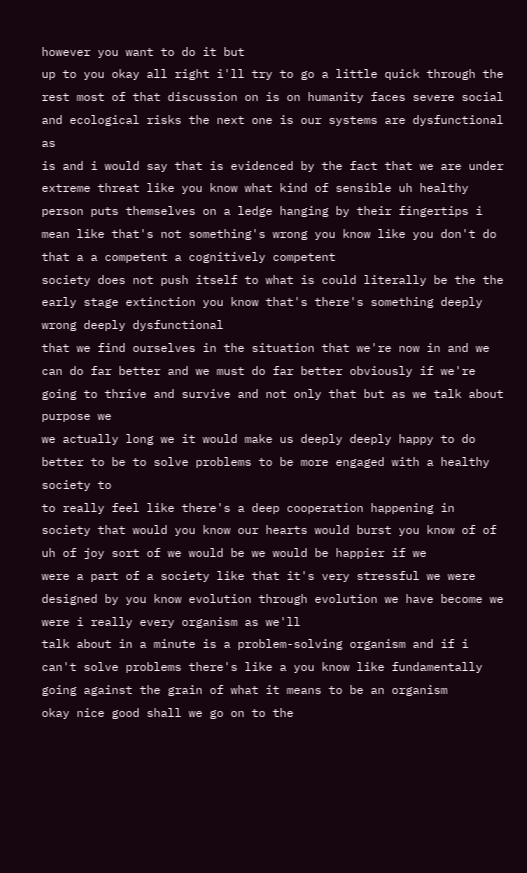however you want to do it but
up to you okay all right i'll try to go a little quick through the rest most of that discussion on is on humanity faces severe social and ecological risks the next one is our systems are dysfunctional as
is and i would say that is evidenced by the fact that we are under extreme threat like you know what kind of sensible uh healthy
person puts themselves on a ledge hanging by their fingertips i mean like that's not something's wrong you know like you don't do that a a competent a cognitively competent
society does not push itself to what is could literally be the the early stage extinction you know that's there's something deeply wrong deeply dysfunctional
that we find ourselves in the situation that we're now in and we can do far better and we must do far better obviously if we're going to thrive and survive and not only that but as we talk about purpose we
we actually long we it would make us deeply deeply happy to do better to be to solve problems to be more engaged with a healthy society to
to really feel like there's a deep cooperation happening in society that would you know our hearts would burst you know of of uh of joy sort of we would be we would be happier if we
were a part of a society like that it's very stressful we were designed by you know evolution through evolution we have become we were i really every organism as we'll
talk about in a minute is a problem-solving organism and if i can't solve problems there's like a you know like fundamentally going against the grain of what it means to be an organism
okay nice good shall we go on to the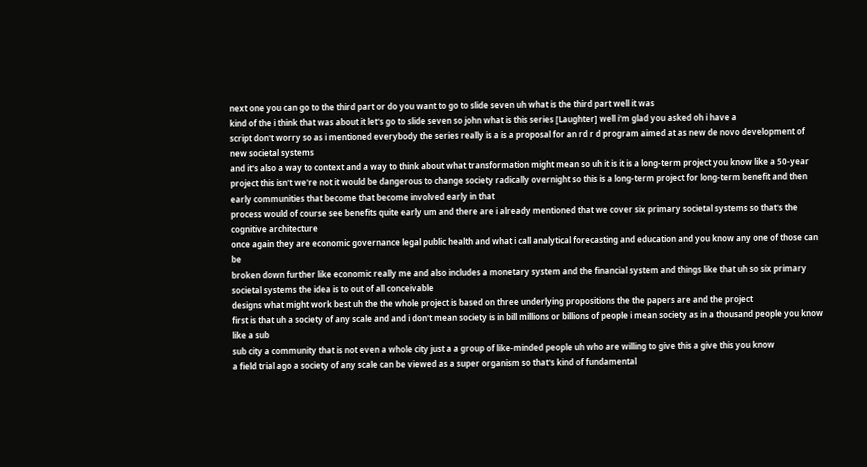next one you can go to the third part or do you want to go to slide seven uh what is the third part well it was
kind of the i think that was about it let's go to slide seven so john what is this series [Laughter] well i'm glad you asked oh i have a
script don't worry so as i mentioned everybody the series really is a is a proposal for an rd r d program aimed at as new de novo development of new societal systems
and it's also a way to context and a way to think about what transformation might mean so uh it is it is a long-term project you know like a 50-year
project this isn't we're not it would be dangerous to change society radically overnight so this is a long-term project for long-term benefit and then early communities that become that become involved early in that
process would of course see benefits quite early um and there are i already mentioned that we cover six primary societal systems so that's the cognitive architecture
once again they are economic governance legal public health and what i call analytical forecasting and education and you know any one of those can be
broken down further like economic really me and also includes a monetary system and the financial system and things like that uh so six primary societal systems the idea is to out of all conceivable
designs what might work best uh the the whole project is based on three underlying propositions the the papers are and the project
first is that uh a society of any scale and and i don't mean society is in bill millions or billions of people i mean society as in a thousand people you know like a sub
sub city a community that is not even a whole city just a a group of like-minded people uh who are willing to give this a give this you know
a field trial ago a society of any scale can be viewed as a super organism so that's kind of fundamental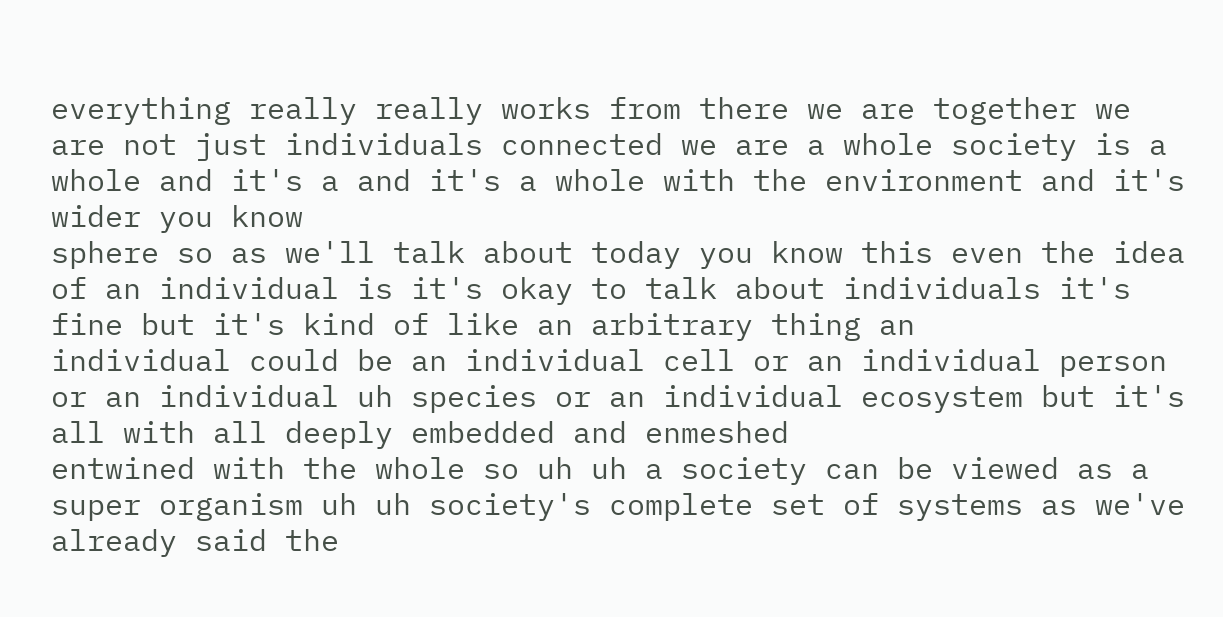everything really really works from there we are together we
are not just individuals connected we are a whole society is a whole and it's a and it's a whole with the environment and it's wider you know
sphere so as we'll talk about today you know this even the idea of an individual is it's okay to talk about individuals it's fine but it's kind of like an arbitrary thing an
individual could be an individual cell or an individual person or an individual uh species or an individual ecosystem but it's all with all deeply embedded and enmeshed
entwined with the whole so uh uh a society can be viewed as a super organism uh uh society's complete set of systems as we've already said the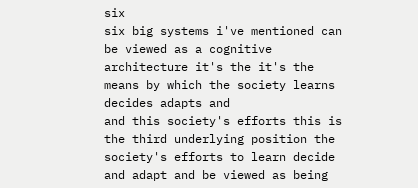six
six big systems i've mentioned can be viewed as a cognitive architecture it's the it's the means by which the society learns decides adapts and
and this society's efforts this is the third underlying position the society's efforts to learn decide and adapt and be viewed as being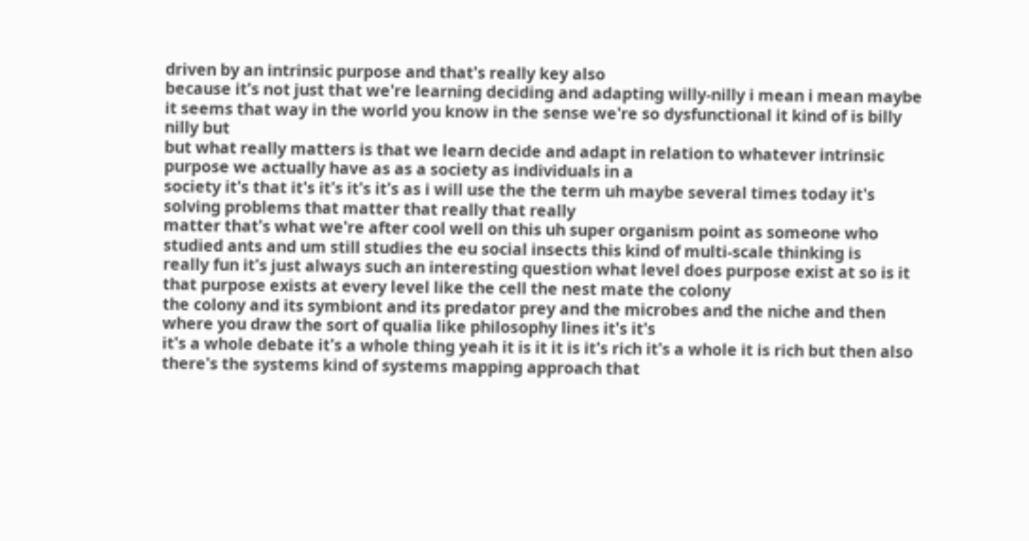driven by an intrinsic purpose and that's really key also
because it's not just that we're learning deciding and adapting willy-nilly i mean i mean maybe it seems that way in the world you know in the sense we're so dysfunctional it kind of is billy nilly but
but what really matters is that we learn decide and adapt in relation to whatever intrinsic purpose we actually have as as a society as individuals in a
society it's that it's it's it's it's as i will use the the term uh maybe several times today it's solving problems that matter that really that really
matter that's what we're after cool well on this uh super organism point as someone who studied ants and um still studies the eu social insects this kind of multi-scale thinking is
really fun it's just always such an interesting question what level does purpose exist at so is it that purpose exists at every level like the cell the nest mate the colony
the colony and its symbiont and its predator prey and the microbes and the niche and then where you draw the sort of qualia like philosophy lines it's it's
it's a whole debate it's a whole thing yeah it is it it is it's rich it's a whole it is rich but then also there's the systems kind of systems mapping approach that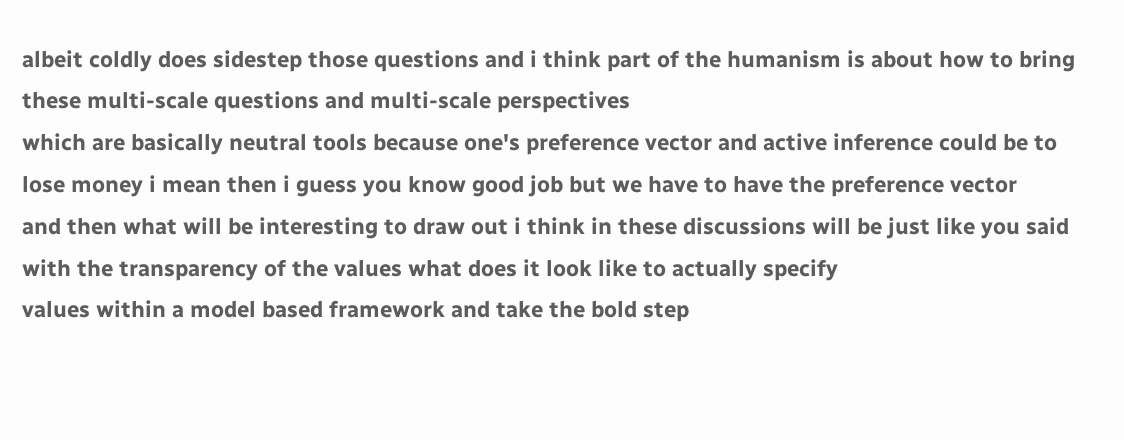albeit coldly does sidestep those questions and i think part of the humanism is about how to bring these multi-scale questions and multi-scale perspectives
which are basically neutral tools because one's preference vector and active inference could be to lose money i mean then i guess you know good job but we have to have the preference vector
and then what will be interesting to draw out i think in these discussions will be just like you said with the transparency of the values what does it look like to actually specify
values within a model based framework and take the bold step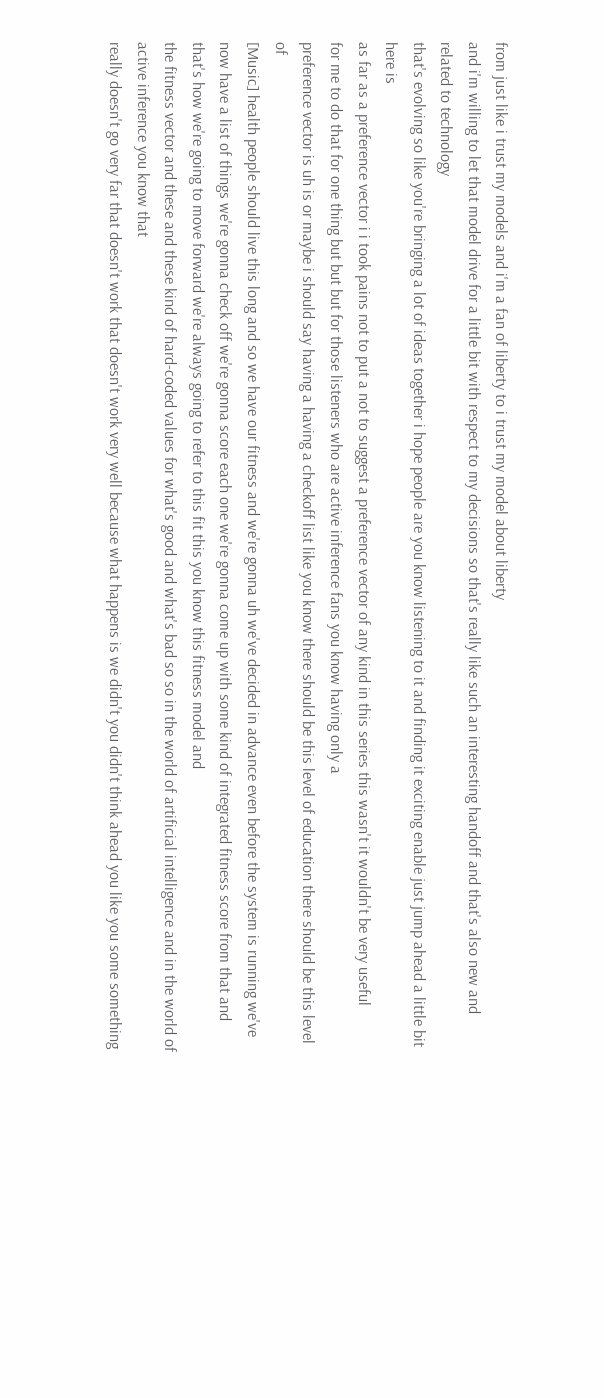from just like i trust my models and i'm a fan of liberty to i trust my model about liberty
and i'm willing to let that model drive for a little bit with respect to my decisions so that's really like such an interesting handoff and that's also new and related to technology
that's evolving so like you're bringing a lot of ideas together i hope people are you know listening to it and finding it exciting enable just jump ahead a little bit here is
as far as a preference vector i i took pains not to put a not to suggest a preference vector of any kind in this series this wasn't it wouldn't be very useful
for me to do that for one thing but but but for those listeners who are active inference fans you know having only a
preference vector is uh is or maybe i should say having a having a checkoff list like you know there should be this level of education there should be this level of
[Music] health people should live this long and so we have our fitness and we're gonna uh we've decided in advance even before the system is running we've
now have a list of things we're gonna check off we're gonna score each one we're gonna come up with some kind of integrated fitness score from that and that's how we're going to move forward we're always going to refer to this fit this you know this fitness model and
the fitness vector and these and these kind of hard-coded values for what's good and what's bad so so in the world of artificial intelligence and in the world of active inference you know that
really doesn't go very far that doesn't work that doesn't work very well because what happens is we didn't you didn't think ahead you like you some something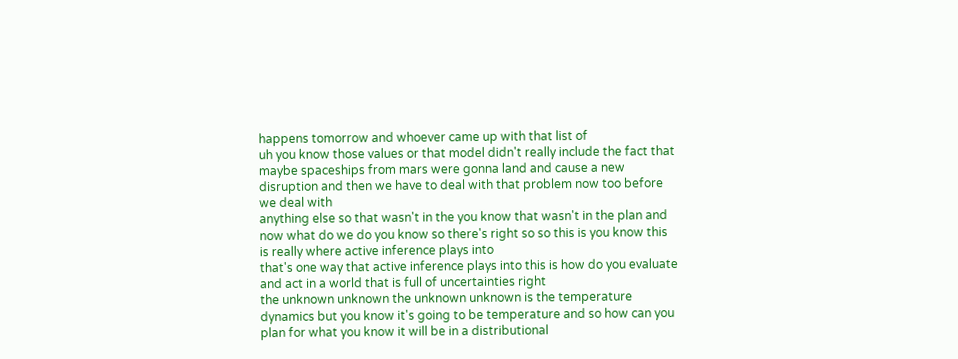happens tomorrow and whoever came up with that list of
uh you know those values or that model didn't really include the fact that maybe spaceships from mars were gonna land and cause a new disruption and then we have to deal with that problem now too before we deal with
anything else so that wasn't in the you know that wasn't in the plan and now what do we do you know so there's right so so this is you know this is really where active inference plays into
that's one way that active inference plays into this is how do you evaluate and act in a world that is full of uncertainties right
the unknown unknown the unknown unknown is the temperature dynamics but you know it's going to be temperature and so how can you plan for what you know it will be in a distributional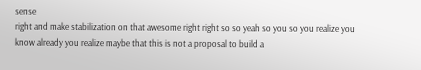sense
right and make stabilization on that awesome right right so so yeah so you so you realize you know already you realize maybe that this is not a proposal to build a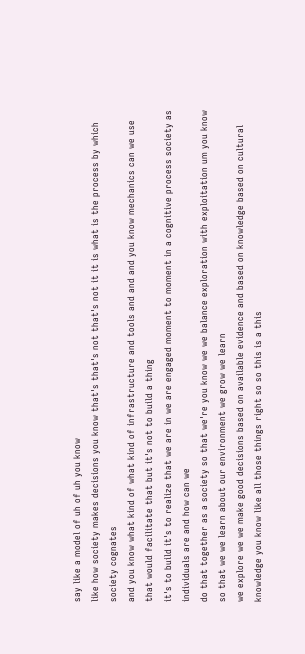say like a model of uh of uh you know
like how society makes decisions you know that's that's not that's not it it is what is the process by which society cognates
and you know what kind of what kind of infrastructure and tools and and and you know mechanics can we use that would facilitate that but it's not to build a thing
it's to build it's to realize that we are in we are engaged moment to moment in a cognitive process society as individuals are and how can we
do that together as a society so that we're you know we we balance exploration with exploitation um you know so that we we learn about our environment we grow we learn
we explore we we make good decisions based on available evidence and based on knowledge based on cultural knowledge you know like all those things right so so this is a this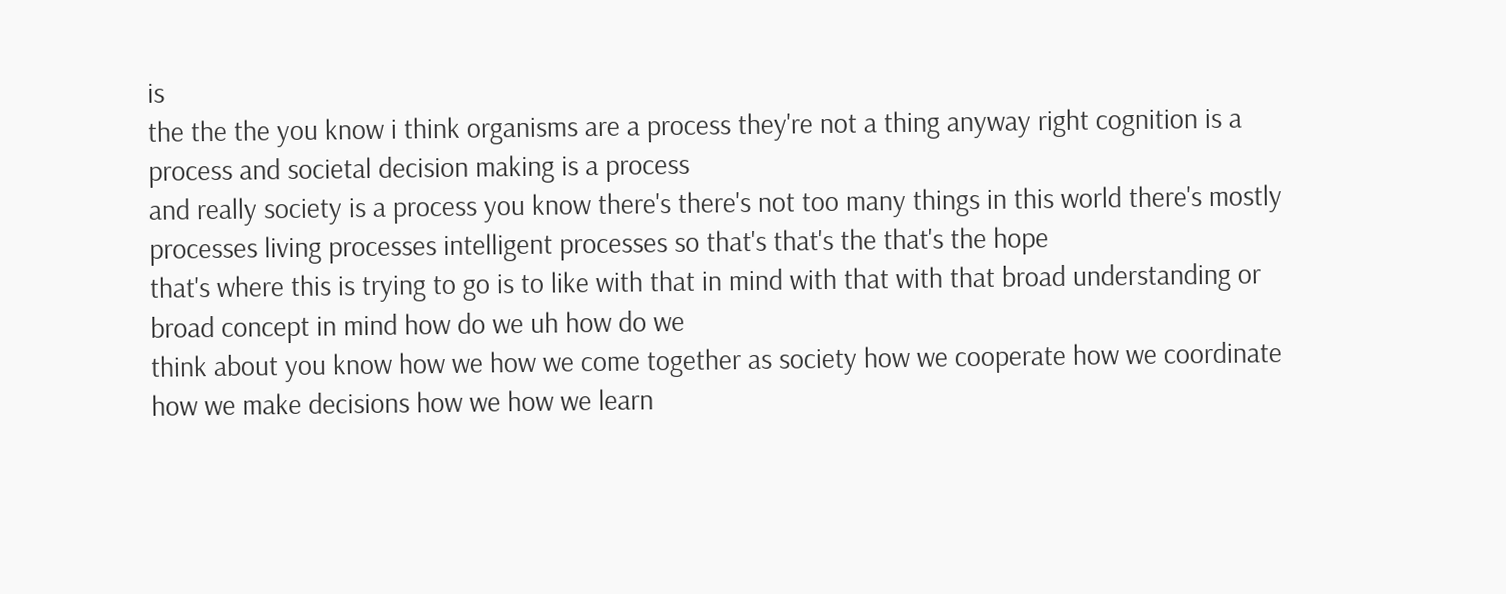is
the the the you know i think organisms are a process they're not a thing anyway right cognition is a process and societal decision making is a process
and really society is a process you know there's there's not too many things in this world there's mostly processes living processes intelligent processes so that's that's the that's the hope
that's where this is trying to go is to like with that in mind with that with that broad understanding or broad concept in mind how do we uh how do we
think about you know how we how we come together as society how we cooperate how we coordinate how we make decisions how we how we learn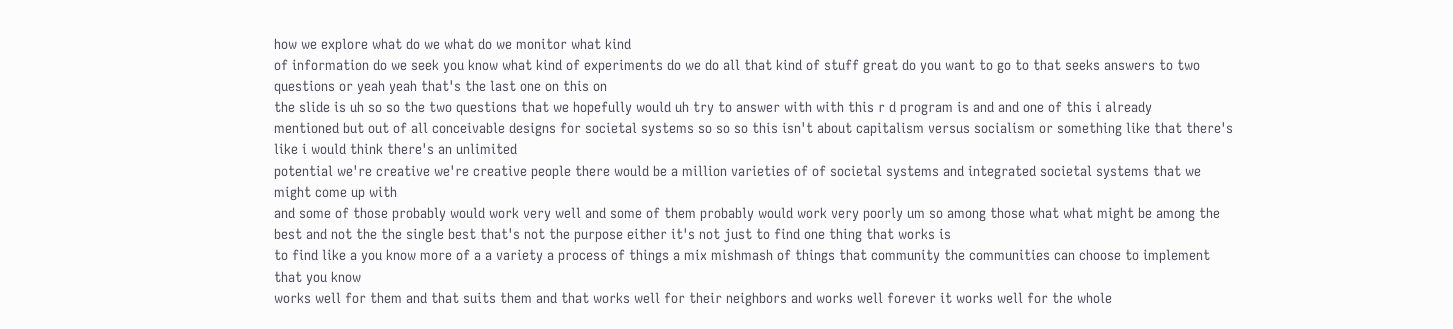how we explore what do we what do we monitor what kind
of information do we seek you know what kind of experiments do we do all that kind of stuff great do you want to go to that seeks answers to two questions or yeah yeah that's the last one on this on
the slide is uh so so the two questions that we hopefully would uh try to answer with with this r d program is and and one of this i already
mentioned but out of all conceivable designs for societal systems so so so this isn't about capitalism versus socialism or something like that there's like i would think there's an unlimited
potential we're creative we're creative people there would be a million varieties of of societal systems and integrated societal systems that we might come up with
and some of those probably would work very well and some of them probably would work very poorly um so among those what what might be among the best and not the the single best that's not the purpose either it's not just to find one thing that works is
to find like a you know more of a a variety a process of things a mix mishmash of things that community the communities can choose to implement that you know
works well for them and that suits them and that works well for their neighbors and works well forever it works well for the whole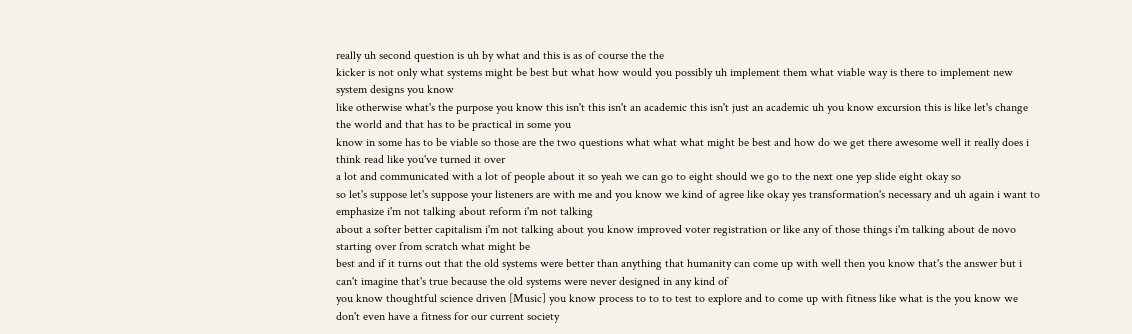really uh second question is uh by what and this is as of course the the
kicker is not only what systems might be best but what how would you possibly uh implement them what viable way is there to implement new system designs you know
like otherwise what's the purpose you know this isn't this isn't an academic this isn't just an academic uh you know excursion this is like let's change the world and that has to be practical in some you
know in some has to be viable so those are the two questions what what what might be best and how do we get there awesome well it really does i think read like you've turned it over
a lot and communicated with a lot of people about it so yeah we can go to eight should we go to the next one yep slide eight okay so
so let's suppose let's suppose your listeners are with me and you know we kind of agree like okay yes transformation's necessary and uh again i want to emphasize i'm not talking about reform i'm not talking
about a softer better capitalism i'm not talking about you know improved voter registration or like any of those things i'm talking about de novo starting over from scratch what might be
best and if it turns out that the old systems were better than anything that humanity can come up with well then you know that's the answer but i can't imagine that's true because the old systems were never designed in any kind of
you know thoughtful science driven [Music] you know process to to to test to explore and to come up with fitness like what is the you know we don't even have a fitness for our current society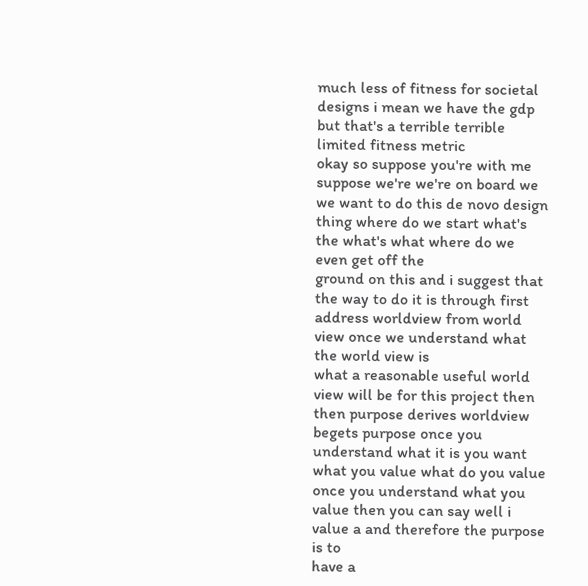much less of fitness for societal designs i mean we have the gdp but that's a terrible terrible limited fitness metric
okay so suppose you're with me suppose we're we're on board we we want to do this de novo design thing where do we start what's the what's what where do we even get off the
ground on this and i suggest that the way to do it is through first address worldview from world view once we understand what the world view is
what a reasonable useful world view will be for this project then then purpose derives worldview begets purpose once you understand what it is you want
what you value what do you value once you understand what you value then you can say well i value a and therefore the purpose is to
have a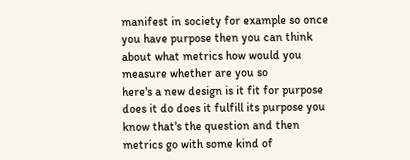manifest in society for example so once you have purpose then you can think about what metrics how would you measure whether are you so
here's a new design is it fit for purpose does it do does it fulfill its purpose you know that's the question and then metrics go with some kind of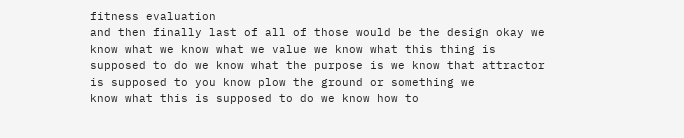fitness evaluation
and then finally last of all of those would be the design okay we know what we know what we value we know what this thing is supposed to do we know what the purpose is we know that attractor is supposed to you know plow the ground or something we
know what this is supposed to do we know how to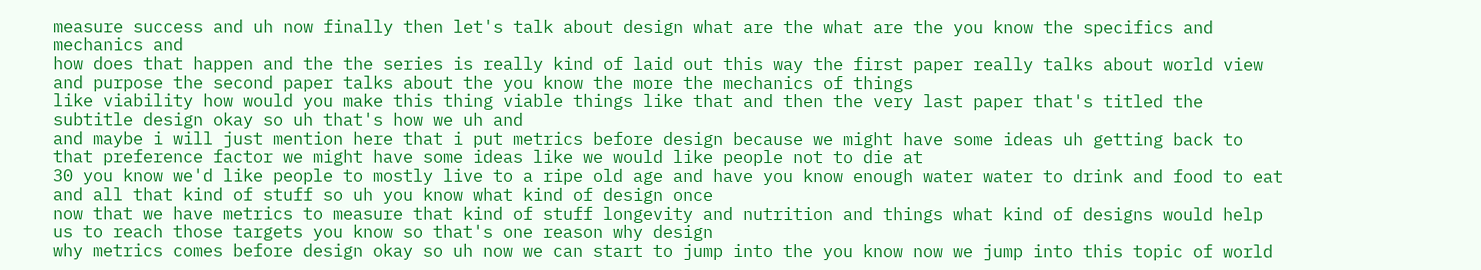measure success and uh now finally then let's talk about design what are the what are the you know the specifics and mechanics and
how does that happen and the the series is really kind of laid out this way the first paper really talks about world view and purpose the second paper talks about the you know the more the mechanics of things
like viability how would you make this thing viable things like that and then the very last paper that's titled the subtitle design okay so uh that's how we uh and
and maybe i will just mention here that i put metrics before design because we might have some ideas uh getting back to that preference factor we might have some ideas like we would like people not to die at
30 you know we'd like people to mostly live to a ripe old age and have you know enough water water to drink and food to eat and all that kind of stuff so uh you know what kind of design once
now that we have metrics to measure that kind of stuff longevity and nutrition and things what kind of designs would help us to reach those targets you know so that's one reason why design
why metrics comes before design okay so uh now we can start to jump into the you know now we jump into this topic of world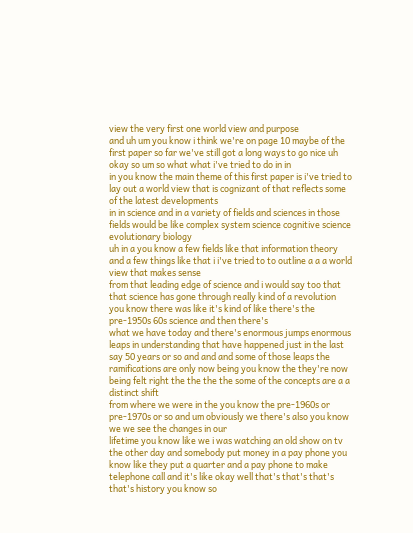view the very first one world view and purpose
and uh um you know i think we're on page 10 maybe of the first paper so far we've still got a long ways to go nice uh okay so um so what what i've tried to do in in
in you know the main theme of this first paper is i've tried to lay out a world view that is cognizant of that reflects some of the latest developments
in in science and in a variety of fields and sciences in those fields would be like complex system science cognitive science evolutionary biology
uh in a you know a few fields like that information theory and a few things like that i i've tried to to outline a a a world view that makes sense
from that leading edge of science and i would say too that that science has gone through really kind of a revolution you know there was like it's kind of like there's the pre-1950s 60s science and then there's
what we have today and there's enormous jumps enormous leaps in understanding that have happened just in the last say 50 years or so and and and some of those leaps the
ramifications are only now being you know the they're now being felt right the the the the some of the concepts are a a distinct shift
from where we were in the you know the pre-1960s or pre-1970s or so and um obviously we there's also you know we we see the changes in our
lifetime you know like we i was watching an old show on tv the other day and somebody put money in a pay phone you know like they put a quarter and a pay phone to make telephone call and it's like okay well that's that's that's that's history you know so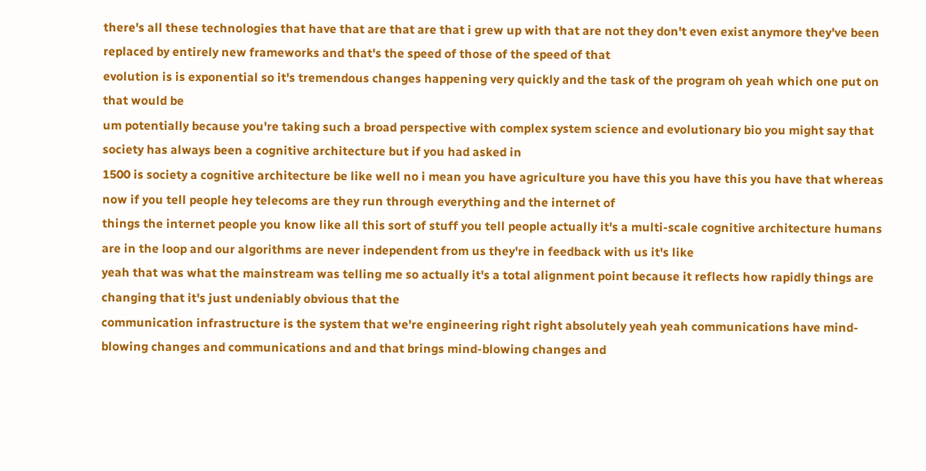there's all these technologies that have that are that are that i grew up with that are not they don't even exist anymore they've been replaced by entirely new frameworks and that's the speed of those of the speed of that
evolution is is exponential so it's tremendous changes happening very quickly and the task of the program oh yeah which one put on that would be
um potentially because you're taking such a broad perspective with complex system science and evolutionary bio you might say that society has always been a cognitive architecture but if you had asked in
1500 is society a cognitive architecture be like well no i mean you have agriculture you have this you have this you have that whereas now if you tell people hey telecoms are they run through everything and the internet of
things the internet people you know like all this sort of stuff you tell people actually it's a multi-scale cognitive architecture humans are in the loop and our algorithms are never independent from us they're in feedback with us it's like
yeah that was what the mainstream was telling me so actually it's a total alignment point because it reflects how rapidly things are changing that it's just undeniably obvious that the
communication infrastructure is the system that we're engineering right right absolutely yeah yeah communications have mind-blowing changes and communications and and that brings mind-blowing changes and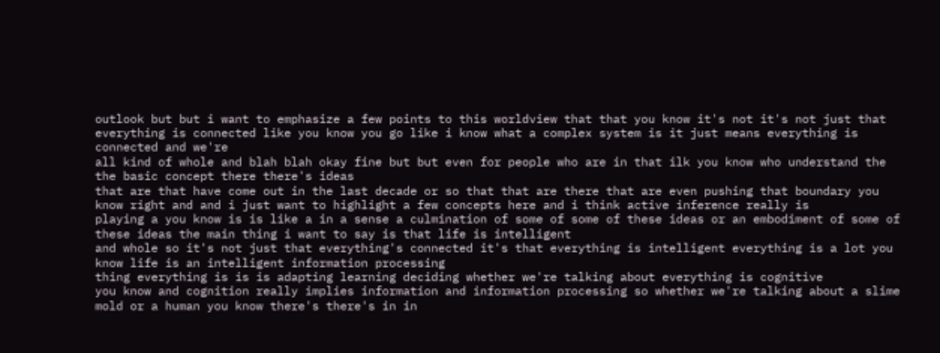outlook but but i want to emphasize a few points to this worldview that that you know it's not it's not just that everything is connected like you know you go like i know what a complex system is it just means everything is connected and we're
all kind of whole and blah blah okay fine but but even for people who are in that ilk you know who understand the the basic concept there there's ideas
that are that have come out in the last decade or so that that are there that are even pushing that boundary you know right and and i just want to highlight a few concepts here and i think active inference really is
playing a you know is is like a in a sense a culmination of some of some of these ideas or an embodiment of some of these ideas the main thing i want to say is that life is intelligent
and whole so it's not just that everything's connected it's that everything is intelligent everything is a lot you know life is an intelligent information processing
thing everything is is is adapting learning deciding whether we're talking about everything is cognitive
you know and cognition really implies information and information processing so whether we're talking about a slime mold or a human you know there's there's in in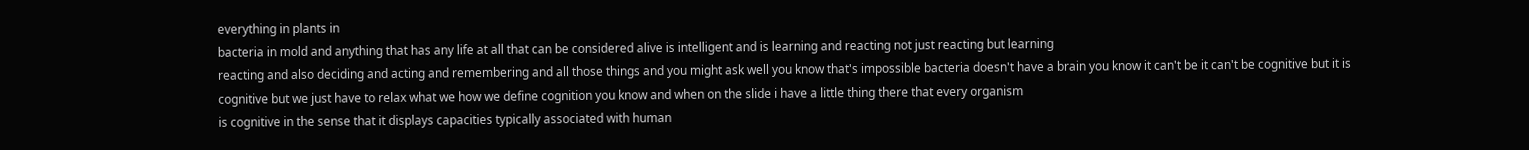everything in plants in
bacteria in mold and anything that has any life at all that can be considered alive is intelligent and is learning and reacting not just reacting but learning
reacting and also deciding and acting and remembering and all those things and you might ask well you know that's impossible bacteria doesn't have a brain you know it can't be it can't be cognitive but it is
cognitive but we just have to relax what we how we define cognition you know and when on the slide i have a little thing there that every organism
is cognitive in the sense that it displays capacities typically associated with human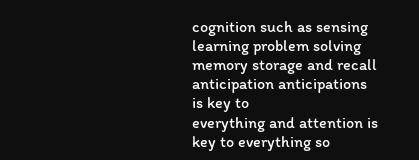cognition such as sensing learning problem solving memory storage and recall anticipation anticipations is key to
everything and attention is key to everything so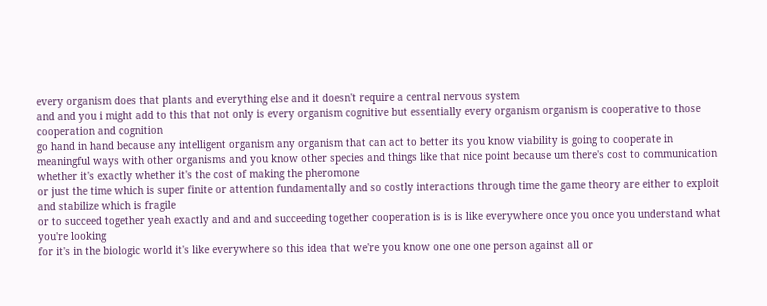every organism does that plants and everything else and it doesn't require a central nervous system
and and you i might add to this that not only is every organism cognitive but essentially every organism organism is cooperative to those cooperation and cognition
go hand in hand because any intelligent organism any organism that can act to better its you know viability is going to cooperate in
meaningful ways with other organisms and you know other species and things like that nice point because um there's cost to communication whether it's exactly whether it's the cost of making the pheromone
or just the time which is super finite or attention fundamentally and so costly interactions through time the game theory are either to exploit and stabilize which is fragile
or to succeed together yeah exactly and and and succeeding together cooperation is is is like everywhere once you once you understand what you're looking
for it's in the biologic world it's like everywhere so this idea that we're you know one one one person against all or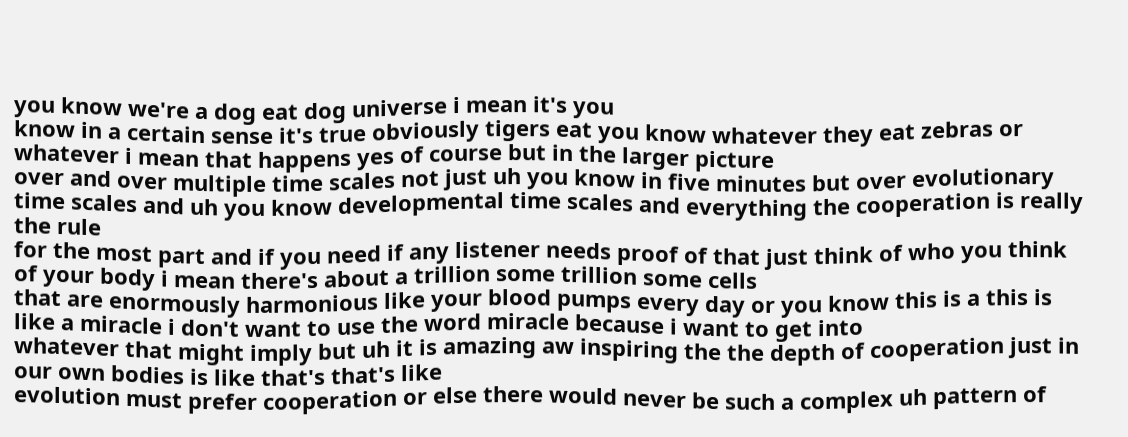you know we're a dog eat dog universe i mean it's you
know in a certain sense it's true obviously tigers eat you know whatever they eat zebras or whatever i mean that happens yes of course but in the larger picture
over and over multiple time scales not just uh you know in five minutes but over evolutionary time scales and uh you know developmental time scales and everything the cooperation is really the rule
for the most part and if you need if any listener needs proof of that just think of who you think of your body i mean there's about a trillion some trillion some cells
that are enormously harmonious like your blood pumps every day or you know this is a this is like a miracle i don't want to use the word miracle because i want to get into
whatever that might imply but uh it is amazing aw inspiring the the depth of cooperation just in our own bodies is like that's that's like
evolution must prefer cooperation or else there would never be such a complex uh pattern of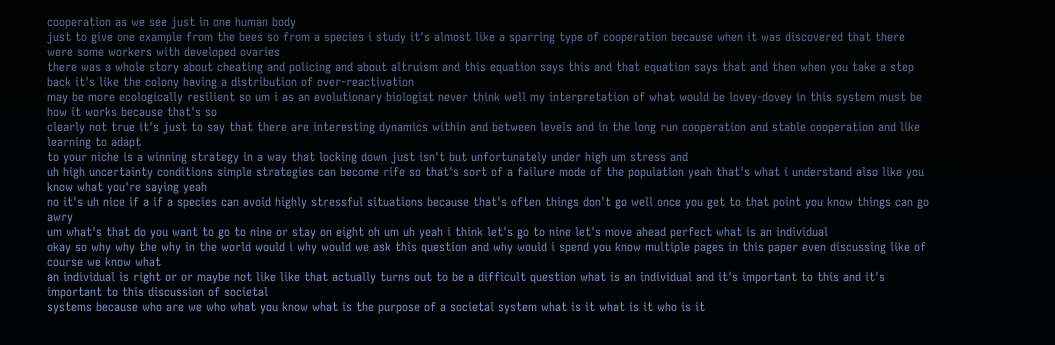cooperation as we see just in one human body
just to give one example from the bees so from a species i study it's almost like a sparring type of cooperation because when it was discovered that there were some workers with developed ovaries
there was a whole story about cheating and policing and about altruism and this equation says this and that equation says that and then when you take a step back it's like the colony having a distribution of over-reactivation
may be more ecologically resilient so um i as an evolutionary biologist never think well my interpretation of what would be lovey-dovey in this system must be how it works because that's so
clearly not true it's just to say that there are interesting dynamics within and between levels and in the long run cooperation and stable cooperation and like learning to adapt
to your niche is a winning strategy in a way that locking down just isn't but unfortunately under high um stress and
uh high uncertainty conditions simple strategies can become rife so that's sort of a failure mode of the population yeah that's what i understand also like you know what you're saying yeah
no it's uh nice if a if a species can avoid highly stressful situations because that's often things don't go well once you get to that point you know things can go awry
um what's that do you want to go to nine or stay on eight oh um uh yeah i think let's go to nine let's move ahead perfect what is an individual
okay so why why the why in the world would i why would we ask this question and why would i spend you know multiple pages in this paper even discussing like of course we know what
an individual is right or or maybe not like like that actually turns out to be a difficult question what is an individual and it's important to this and it's important to this discussion of societal
systems because who are we who what you know what is the purpose of a societal system what is it what is it who is it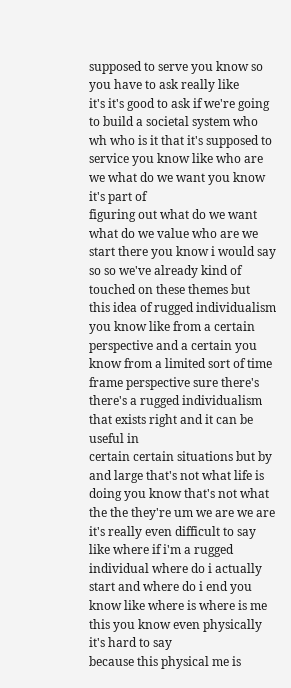supposed to serve you know so you have to ask really like
it's it's good to ask if we're going to build a societal system who wh who is it that it's supposed to service you know like who are we what do we want you know it's part of
figuring out what do we want what do we value who are we start there you know i would say so so we've already kind of touched on these themes but
this idea of rugged individualism you know like from a certain perspective and a certain you know from a limited sort of time frame perspective sure there's there's a rugged individualism that exists right and it can be useful in
certain certain situations but by and large that's not what life is doing you know that's not what the the they're um we are we are
it's really even difficult to say like where if i'm a rugged individual where do i actually start and where do i end you know like where is where is me this you know even physically it's hard to say
because this physical me is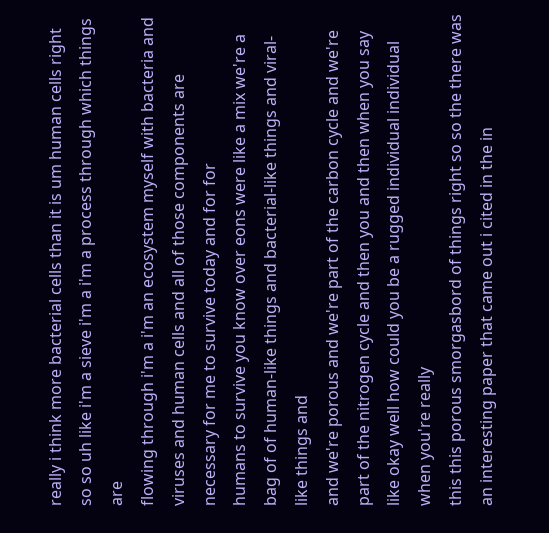really i think more bacterial cells than it is um human cells right so so uh like i'm a sieve i'm a i'm a process through which things are
flowing through i'm a i'm an ecosystem myself with bacteria and viruses and human cells and all of those components are necessary for me to survive today and for for
humans to survive you know over eons were like a mix we're a bag of of human-like things and bacterial-like things and viral-like things and
and we're porous and we're part of the carbon cycle and we're part of the nitrogen cycle and then you and then when you say like okay well how could you be a rugged individual individual when you're really
this this porous smorgasbord of things right so so the there was an interesting paper that came out i cited in the in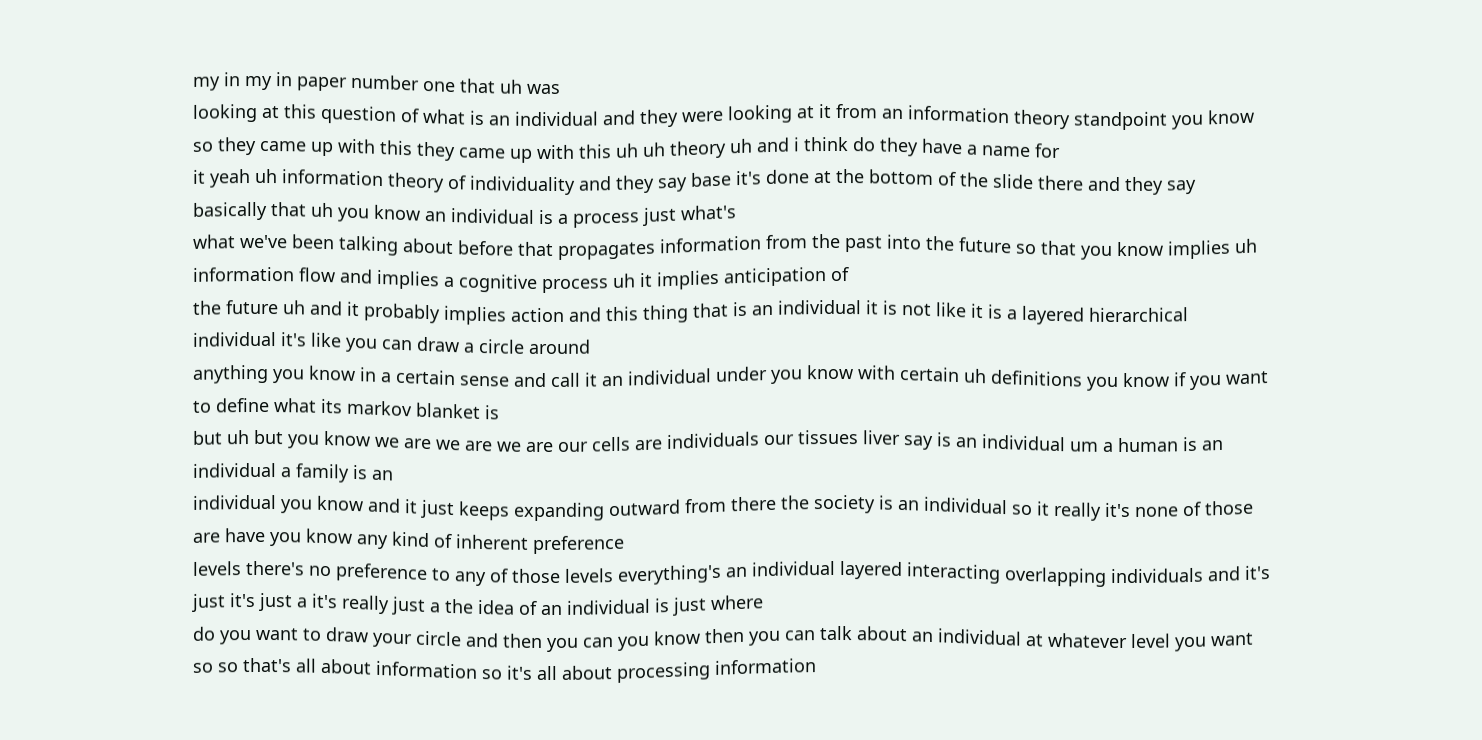my in my in paper number one that uh was
looking at this question of what is an individual and they were looking at it from an information theory standpoint you know so they came up with this they came up with this uh uh theory uh and i think do they have a name for
it yeah uh information theory of individuality and they say base it's done at the bottom of the slide there and they say basically that uh you know an individual is a process just what's
what we've been talking about before that propagates information from the past into the future so that you know implies uh information flow and implies a cognitive process uh it implies anticipation of
the future uh and it probably implies action and this thing that is an individual it is not like it is a layered hierarchical individual it's like you can draw a circle around
anything you know in a certain sense and call it an individual under you know with certain uh definitions you know if you want to define what its markov blanket is
but uh but you know we are we are we are our cells are individuals our tissues liver say is an individual um a human is an individual a family is an
individual you know and it just keeps expanding outward from there the society is an individual so it really it's none of those are have you know any kind of inherent preference
levels there's no preference to any of those levels everything's an individual layered interacting overlapping individuals and it's just it's just a it's really just a the idea of an individual is just where
do you want to draw your circle and then you can you know then you can talk about an individual at whatever level you want so so that's all about information so it's all about processing information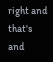right and that's
and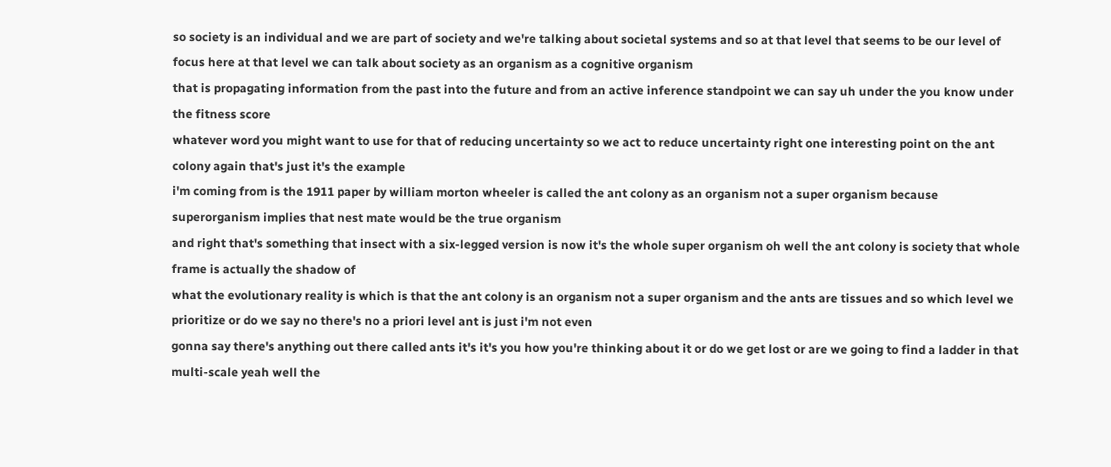so society is an individual and we are part of society and we're talking about societal systems and so at that level that seems to be our level of focus here at that level we can talk about society as an organism as a cognitive organism
that is propagating information from the past into the future and from an active inference standpoint we can say uh under the you know under the fitness score
whatever word you might want to use for that of reducing uncertainty so we act to reduce uncertainty right one interesting point on the ant colony again that's just it's the example
i'm coming from is the 1911 paper by william morton wheeler is called the ant colony as an organism not a super organism because superorganism implies that nest mate would be the true organism
and right that's something that insect with a six-legged version is now it's the whole super organism oh well the ant colony is society that whole frame is actually the shadow of
what the evolutionary reality is which is that the ant colony is an organism not a super organism and the ants are tissues and so which level we prioritize or do we say no there's no a priori level ant is just i'm not even
gonna say there's anything out there called ants it's it's you how you're thinking about it or do we get lost or are we going to find a ladder in that multi-scale yeah well the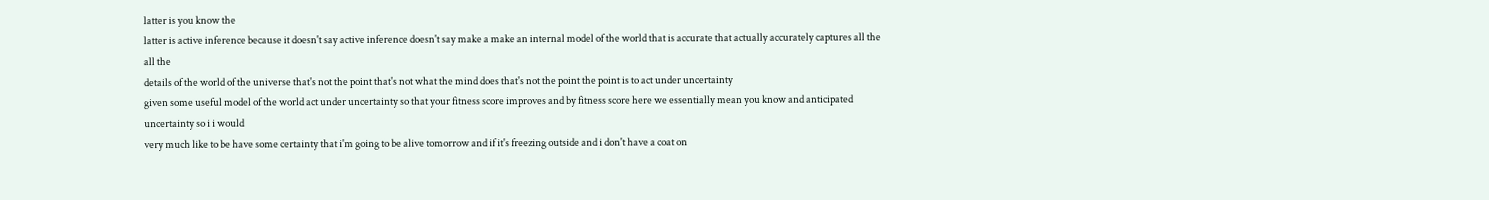latter is you know the
latter is active inference because it doesn't say active inference doesn't say make a make an internal model of the world that is accurate that actually accurately captures all the all the
details of the world of the universe that's not the point that's not what the mind does that's not the point the point is to act under uncertainty
given some useful model of the world act under uncertainty so that your fitness score improves and by fitness score here we essentially mean you know and anticipated uncertainty so i i would
very much like to be have some certainty that i'm going to be alive tomorrow and if it's freezing outside and i don't have a coat on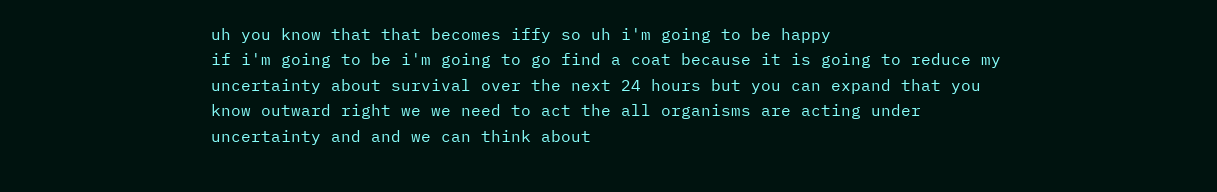uh you know that that becomes iffy so uh i'm going to be happy
if i'm going to be i'm going to go find a coat because it is going to reduce my uncertainty about survival over the next 24 hours but you can expand that you know outward right we we need to act the all organisms are acting under
uncertainty and and we can think about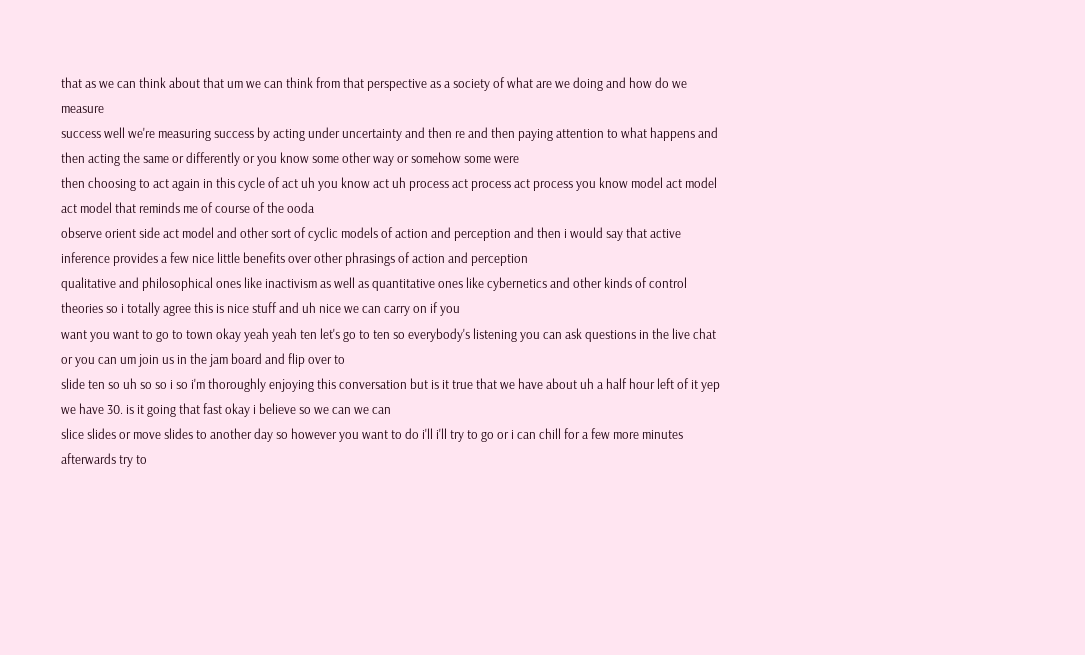that as we can think about that um we can think from that perspective as a society of what are we doing and how do we measure
success well we're measuring success by acting under uncertainty and then re and then paying attention to what happens and then acting the same or differently or you know some other way or somehow some were
then choosing to act again in this cycle of act uh you know act uh process act process act process you know model act model act model that reminds me of course of the ooda
observe orient side act model and other sort of cyclic models of action and perception and then i would say that active inference provides a few nice little benefits over other phrasings of action and perception
qualitative and philosophical ones like inactivism as well as quantitative ones like cybernetics and other kinds of control theories so i totally agree this is nice stuff and uh nice we can carry on if you
want you want to go to town okay yeah yeah ten let's go to ten so everybody's listening you can ask questions in the live chat or you can um join us in the jam board and flip over to
slide ten so uh so so i so i'm thoroughly enjoying this conversation but is it true that we have about uh a half hour left of it yep we have 30. is it going that fast okay i believe so we can we can
slice slides or move slides to another day so however you want to do i'll i'll try to go or i can chill for a few more minutes afterwards try to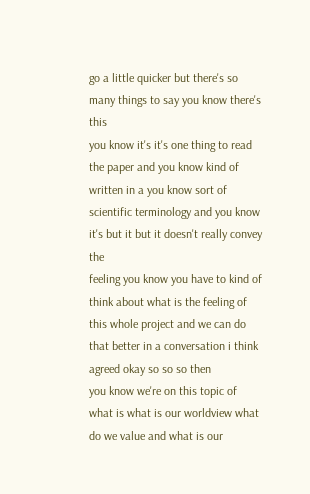go a little quicker but there's so many things to say you know there's this
you know it's it's one thing to read the paper and you know kind of written in a you know sort of scientific terminology and you know it's but it but it doesn't really convey the
feeling you know you have to kind of think about what is the feeling of this whole project and we can do that better in a conversation i think agreed okay so so so then
you know we're on this topic of what is what is our worldview what do we value and what is our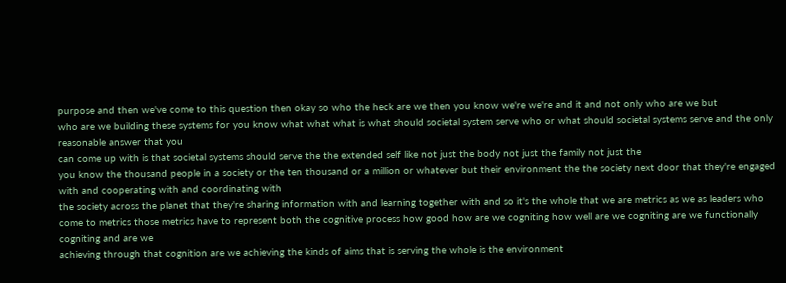purpose and then we've come to this question then okay so who the heck are we then you know we're we're and it and not only who are we but
who are we building these systems for you know what what what is what should societal system serve who or what should societal systems serve and the only reasonable answer that you
can come up with is that societal systems should serve the the extended self like not just the body not just the family not just the
you know the thousand people in a society or the ten thousand or a million or whatever but their environment the the society next door that they're engaged with and cooperating with and coordinating with
the society across the planet that they're sharing information with and learning together with and so it's the whole that we are metrics as we as leaders who
come to metrics those metrics have to represent both the cognitive process how good how are we cogniting how well are we cogniting are we functionally cogniting and are we
achieving through that cognition are we achieving the kinds of aims that is serving the whole is the environment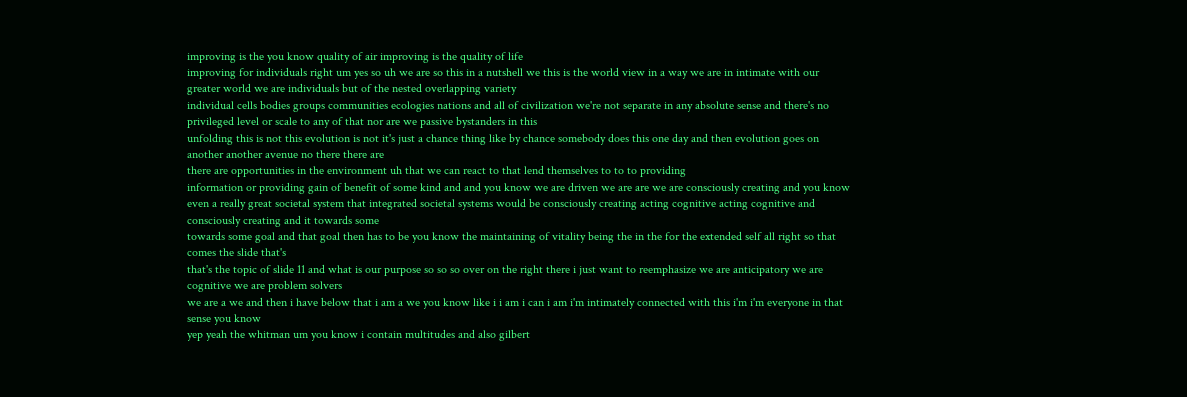improving is the you know quality of air improving is the quality of life
improving for individuals right um yes so uh we are so this in a nutshell we this is the world view in a way we are in intimate with our greater world we are individuals but of the nested overlapping variety
individual cells bodies groups communities ecologies nations and all of civilization we're not separate in any absolute sense and there's no privileged level or scale to any of that nor are we passive bystanders in this
unfolding this is not this evolution is not it's just a chance thing like by chance somebody does this one day and then evolution goes on another another avenue no there there are
there are opportunities in the environment uh that we can react to that lend themselves to to to providing
information or providing gain of benefit of some kind and and you know we are driven we are are we are consciously creating and you know
even a really great societal system that integrated societal systems would be consciously creating acting cognitive acting cognitive and consciously creating and it towards some
towards some goal and that goal then has to be you know the maintaining of vitality being the in the for the extended self all right so that comes the slide that's
that's the topic of slide 11 and what is our purpose so so so over on the right there i just want to reemphasize we are anticipatory we are cognitive we are problem solvers
we are a we and then i have below that i am a we you know like i i am i can i am i'm intimately connected with this i'm i'm everyone in that sense you know
yep yeah the whitman um you know i contain multitudes and also gilbert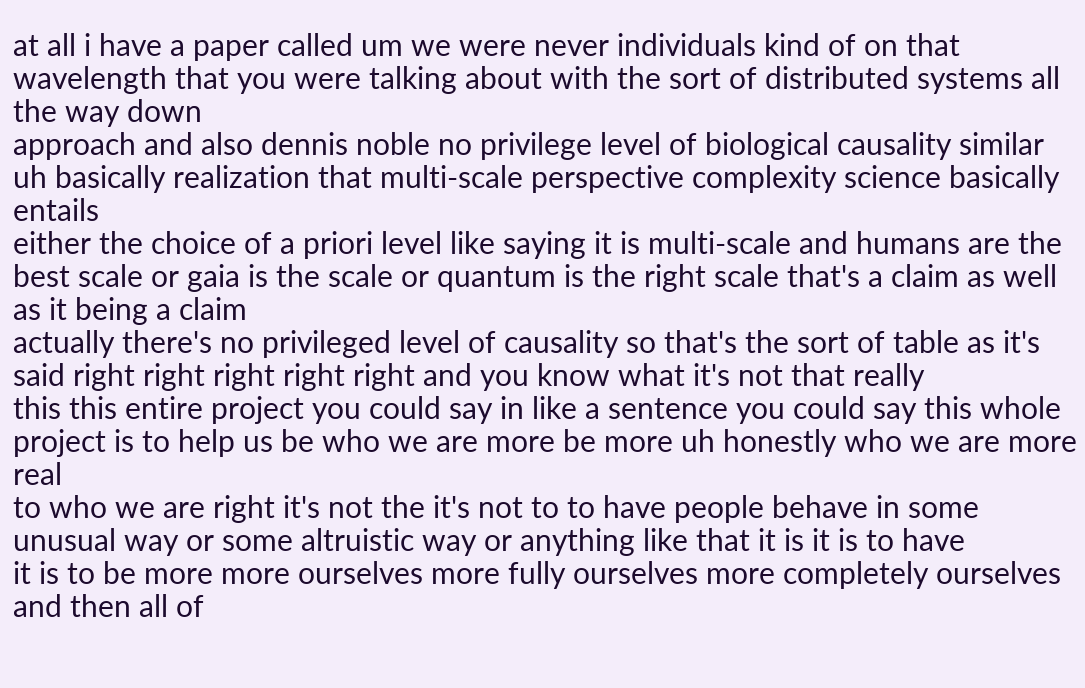at all i have a paper called um we were never individuals kind of on that wavelength that you were talking about with the sort of distributed systems all the way down
approach and also dennis noble no privilege level of biological causality similar uh basically realization that multi-scale perspective complexity science basically entails
either the choice of a priori level like saying it is multi-scale and humans are the best scale or gaia is the scale or quantum is the right scale that's a claim as well as it being a claim
actually there's no privileged level of causality so that's the sort of table as it's said right right right right right and you know what it's not that really
this this entire project you could say in like a sentence you could say this whole project is to help us be who we are more be more uh honestly who we are more real
to who we are right it's not the it's not to to have people behave in some unusual way or some altruistic way or anything like that it is it is to have
it is to be more more ourselves more fully ourselves more completely ourselves and then all of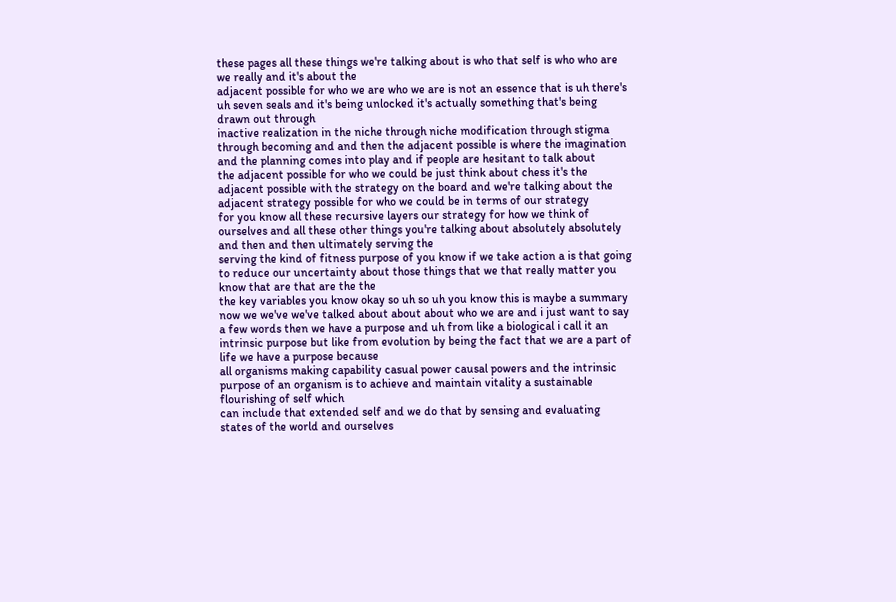these pages all these things we're talking about is who that self is who who are we really and it's about the
adjacent possible for who we are who we are is not an essence that is uh there's uh seven seals and it's being unlocked it's actually something that's being drawn out through
inactive realization in the niche through niche modification through stigma through becoming and and then the adjacent possible is where the imagination and the planning comes into play and if people are hesitant to talk about
the adjacent possible for who we could be just think about chess it's the adjacent possible with the strategy on the board and we're talking about the adjacent strategy possible for who we could be in terms of our strategy
for you know all these recursive layers our strategy for how we think of ourselves and all these other things you're talking about absolutely absolutely and then and then ultimately serving the
serving the kind of fitness purpose of you know if we take action a is that going to reduce our uncertainty about those things that we that really matter you know that are that are the the
the key variables you know okay so uh so uh you know this is maybe a summary now we we've we've talked about about about who we are and i just want to say
a few words then we have a purpose and uh from like a biological i call it an intrinsic purpose but like from evolution by being the fact that we are a part of life we have a purpose because
all organisms making capability casual power causal powers and the intrinsic purpose of an organism is to achieve and maintain vitality a sustainable flourishing of self which
can include that extended self and we do that by sensing and evaluating states of the world and ourselves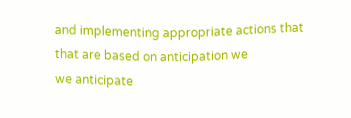and implementing appropriate actions that that are based on anticipation we
we anticipate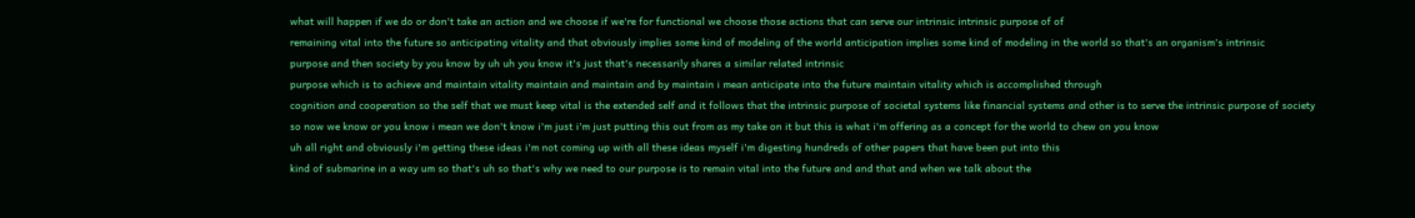what will happen if we do or don't take an action and we choose if we're for functional we choose those actions that can serve our intrinsic intrinsic purpose of of
remaining vital into the future so anticipating vitality and that obviously implies some kind of modeling of the world anticipation implies some kind of modeling in the world so that's an organism's intrinsic
purpose and then society by you know by uh uh you know it's just that's necessarily shares a similar related intrinsic
purpose which is to achieve and maintain vitality maintain and maintain and by maintain i mean anticipate into the future maintain vitality which is accomplished through
cognition and cooperation so the self that we must keep vital is the extended self and it follows that the intrinsic purpose of societal systems like financial systems and other is to serve the intrinsic purpose of society
so now we know or you know i mean we don't know i'm just i'm just putting this out from as my take on it but this is what i'm offering as a concept for the world to chew on you know
uh all right and obviously i'm getting these ideas i'm not coming up with all these ideas myself i'm digesting hundreds of other papers that have been put into this
kind of submarine in a way um so that's uh so that's why we need to our purpose is to remain vital into the future and and that and when we talk about the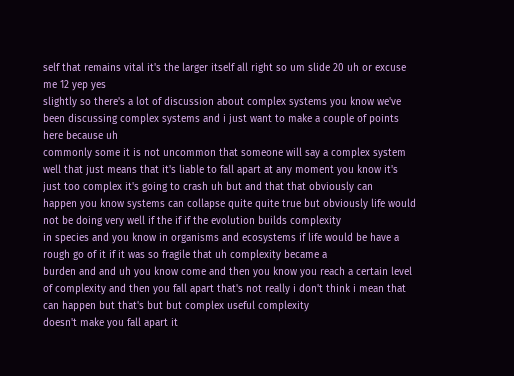self that remains vital it's the larger itself all right so um slide 20 uh or excuse me 12 yep yes
slightly so there's a lot of discussion about complex systems you know we've been discussing complex systems and i just want to make a couple of points here because uh
commonly some it is not uncommon that someone will say a complex system well that just means that it's liable to fall apart at any moment you know it's just too complex it's going to crash uh but and that that obviously can
happen you know systems can collapse quite quite true but obviously life would not be doing very well if the if if the evolution builds complexity
in species and you know in organisms and ecosystems if life would be have a rough go of it if it was so fragile that uh complexity became a
burden and and uh you know come and then you know you reach a certain level of complexity and then you fall apart that's not really i don't think i mean that can happen but that's but but complex useful complexity
doesn't make you fall apart it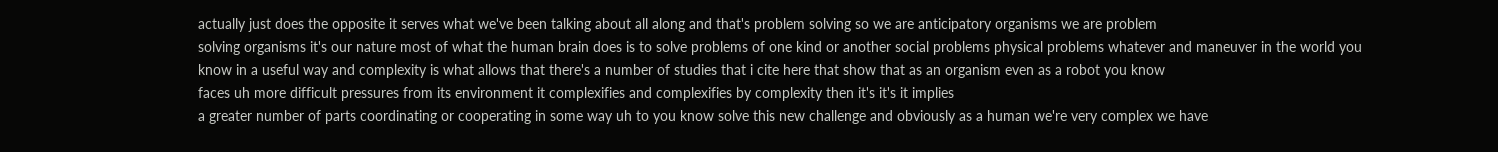actually just does the opposite it serves what we've been talking about all along and that's problem solving so we are anticipatory organisms we are problem
solving organisms it's our nature most of what the human brain does is to solve problems of one kind or another social problems physical problems whatever and maneuver in the world you
know in a useful way and complexity is what allows that there's a number of studies that i cite here that show that as an organism even as a robot you know
faces uh more difficult pressures from its environment it complexifies and complexifies by complexity then it's it's it implies
a greater number of parts coordinating or cooperating in some way uh to you know solve this new challenge and obviously as a human we're very complex we have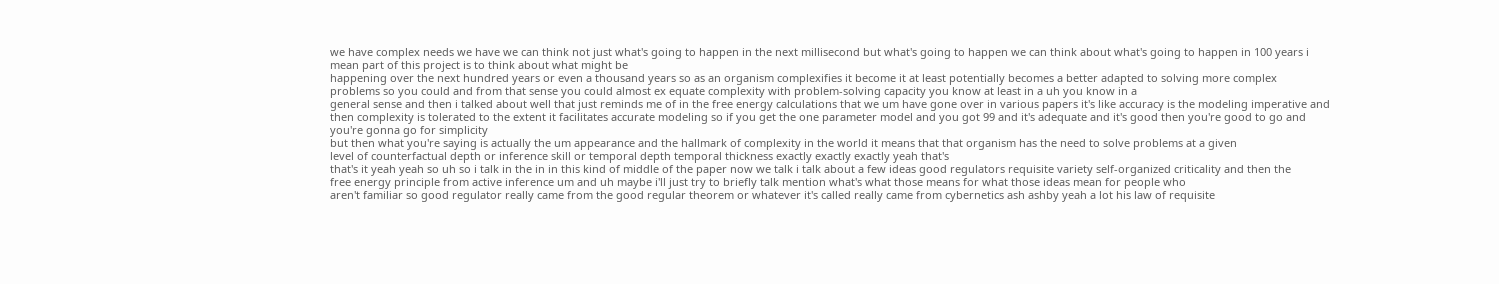we have complex needs we have we can think not just what's going to happen in the next millisecond but what's going to happen we can think about what's going to happen in 100 years i mean part of this project is to think about what might be
happening over the next hundred years or even a thousand years so as an organism complexifies it become it at least potentially becomes a better adapted to solving more complex
problems so you could and from that sense you could almost ex equate complexity with problem-solving capacity you know at least in a uh you know in a
general sense and then i talked about well that just reminds me of in the free energy calculations that we um have gone over in various papers it's like accuracy is the modeling imperative and
then complexity is tolerated to the extent it facilitates accurate modeling so if you get the one parameter model and you got 99 and it's adequate and it's good then you're good to go and you're gonna go for simplicity
but then what you're saying is actually the um appearance and the hallmark of complexity in the world it means that that organism has the need to solve problems at a given
level of counterfactual depth or inference skill or temporal depth temporal thickness exactly exactly exactly yeah that's
that's it yeah yeah so uh so i talk in the in in this kind of middle of the paper now we talk i talk about a few ideas good regulators requisite variety self-organized criticality and then the
free energy principle from active inference um and uh maybe i'll just try to briefly talk mention what's what those means for what those ideas mean for people who
aren't familiar so good regulator really came from the good regular theorem or whatever it's called really came from cybernetics ash ashby yeah a lot his law of requisite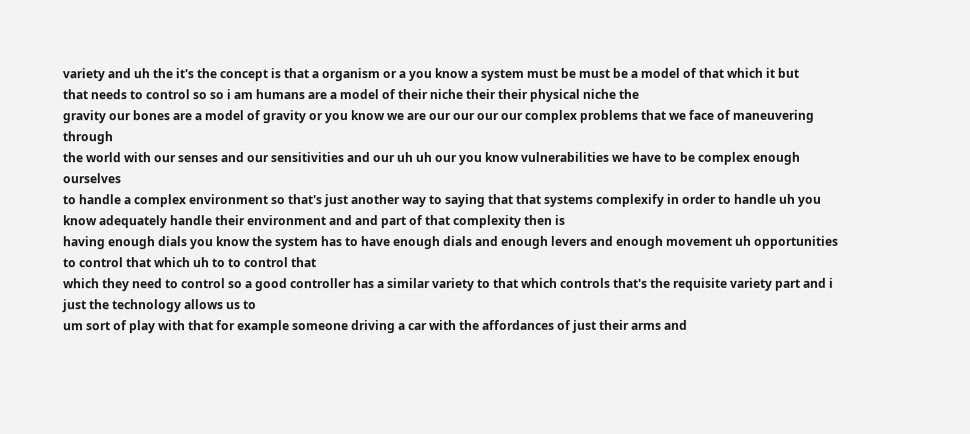variety and uh the it's the concept is that a organism or a you know a system must be must be a model of that which it but
that needs to control so so i am humans are a model of their niche their their physical niche the
gravity our bones are a model of gravity or you know we are our our our our complex problems that we face of maneuvering through
the world with our senses and our sensitivities and our uh uh our you know vulnerabilities we have to be complex enough ourselves
to handle a complex environment so that's just another way to saying that that systems complexify in order to handle uh you know adequately handle their environment and and part of that complexity then is
having enough dials you know the system has to have enough dials and enough levers and enough movement uh opportunities to control that which uh to to control that
which they need to control so a good controller has a similar variety to that which controls that's the requisite variety part and i just the technology allows us to
um sort of play with that for example someone driving a car with the affordances of just their arms and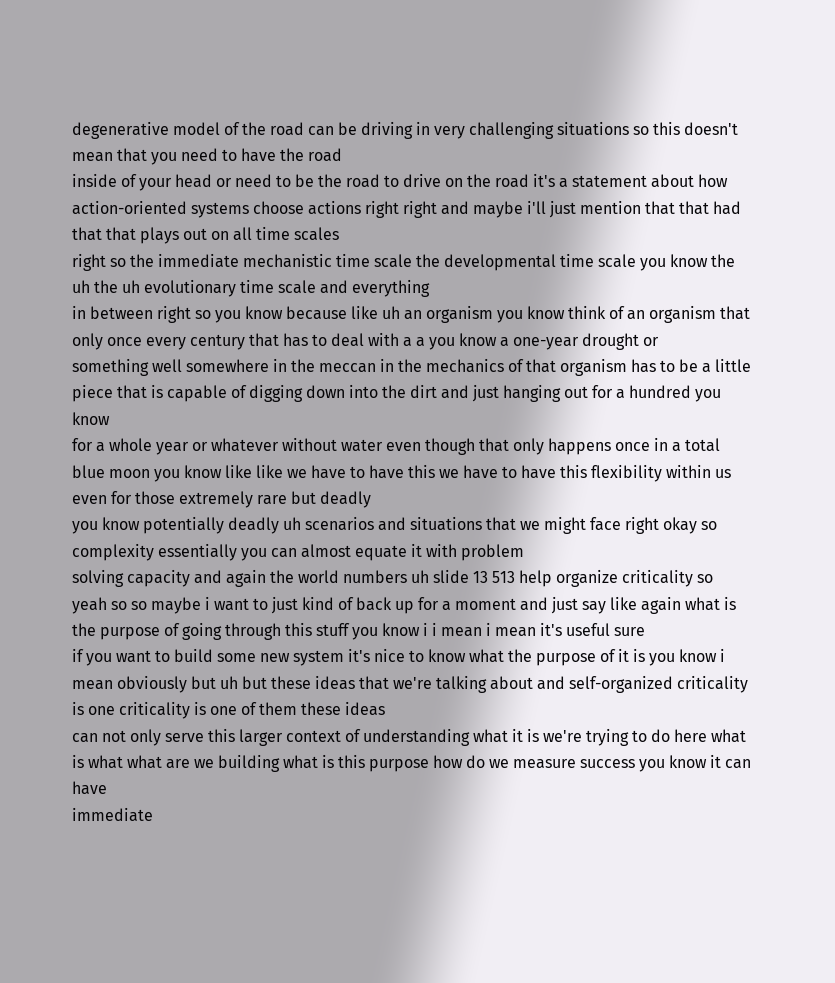degenerative model of the road can be driving in very challenging situations so this doesn't mean that you need to have the road
inside of your head or need to be the road to drive on the road it's a statement about how action-oriented systems choose actions right right and maybe i'll just mention that that had that that plays out on all time scales
right so the immediate mechanistic time scale the developmental time scale you know the uh the uh evolutionary time scale and everything
in between right so you know because like uh an organism you know think of an organism that only once every century that has to deal with a a you know a one-year drought or
something well somewhere in the meccan in the mechanics of that organism has to be a little piece that is capable of digging down into the dirt and just hanging out for a hundred you know
for a whole year or whatever without water even though that only happens once in a total blue moon you know like like we have to have this we have to have this flexibility within us even for those extremely rare but deadly
you know potentially deadly uh scenarios and situations that we might face right okay so complexity essentially you can almost equate it with problem
solving capacity and again the world numbers uh slide 13 513 help organize criticality so
yeah so so maybe i want to just kind of back up for a moment and just say like again what is the purpose of going through this stuff you know i i mean i mean it's useful sure
if you want to build some new system it's nice to know what the purpose of it is you know i mean obviously but uh but these ideas that we're talking about and self-organized criticality is one criticality is one of them these ideas
can not only serve this larger context of understanding what it is we're trying to do here what is what what are we building what is this purpose how do we measure success you know it can have
immediate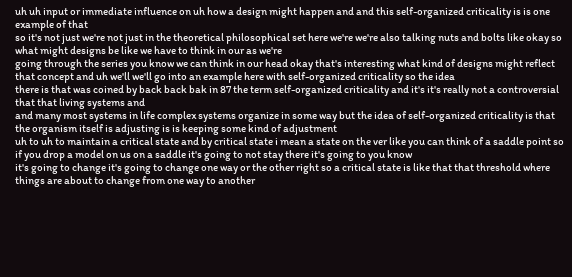uh uh input or immediate influence on uh how a design might happen and and this self-organized criticality is is one example of that
so it's not just we're not just in the theoretical philosophical set here we're we're also talking nuts and bolts like okay so what might designs be like we have to think in our as we're
going through the series you know we can think in our head okay that's interesting what kind of designs might reflect that concept and uh we'll we'll go into an example here with self-organized criticality so the idea
there is that was coined by back back bak in 87 the term self-organized criticality and it's it's really not a controversial that that living systems and
and many most systems in life complex systems organize in some way but the idea of self-organized criticality is that the organism itself is adjusting is is keeping some kind of adjustment
uh to uh to maintain a critical state and by critical state i mean a state on the ver like you can think of a saddle point so if you drop a model on us on a saddle it's going to not stay there it's going to you know
it's going to change it's going to change one way or the other right so a critical state is like that that threshold where things are about to change from one way to another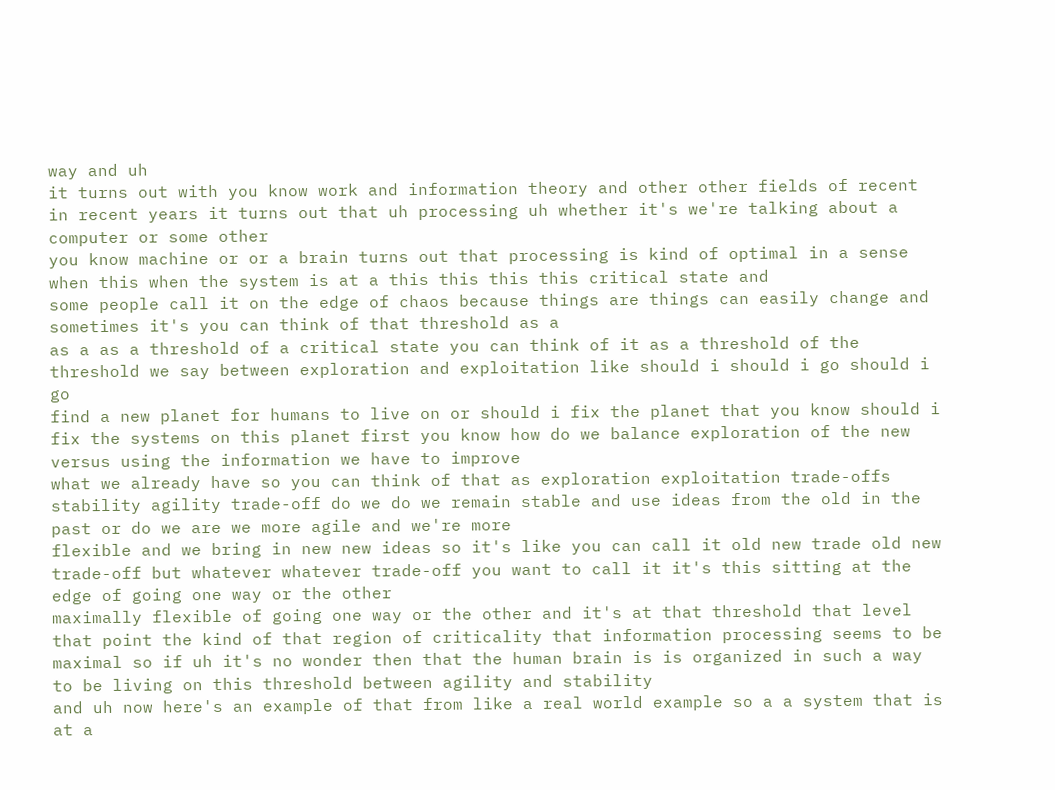way and uh
it turns out with you know work and information theory and other other fields of recent in recent years it turns out that uh processing uh whether it's we're talking about a computer or some other
you know machine or or a brain turns out that processing is kind of optimal in a sense when this when the system is at a this this this this critical state and
some people call it on the edge of chaos because things are things can easily change and sometimes it's you can think of that threshold as a
as a as a threshold of a critical state you can think of it as a threshold of the threshold we say between exploration and exploitation like should i should i go should i go
find a new planet for humans to live on or should i fix the planet that you know should i fix the systems on this planet first you know how do we balance exploration of the new versus using the information we have to improve
what we already have so you can think of that as exploration exploitation trade-offs stability agility trade-off do we do we remain stable and use ideas from the old in the past or do we are we more agile and we're more
flexible and we bring in new new ideas so it's like you can call it old new trade old new trade-off but whatever whatever trade-off you want to call it it's this sitting at the edge of going one way or the other
maximally flexible of going one way or the other and it's at that threshold that level that point the kind of that region of criticality that information processing seems to be
maximal so if uh it's no wonder then that the human brain is is organized in such a way to be living on this threshold between agility and stability
and uh now here's an example of that from like a real world example so a a system that is at a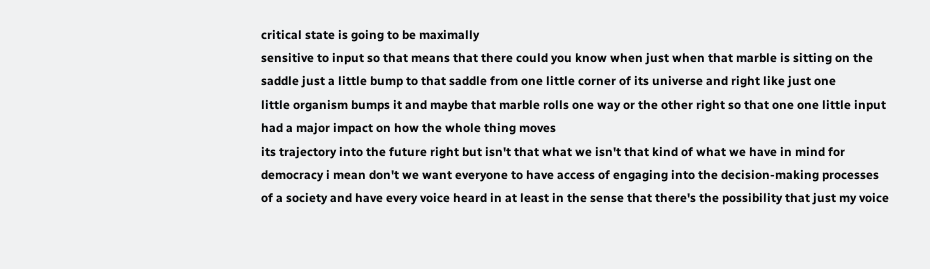critical state is going to be maximally
sensitive to input so that means that there could you know when just when that marble is sitting on the saddle just a little bump to that saddle from one little corner of its universe and right like just one
little organism bumps it and maybe that marble rolls one way or the other right so that one one little input had a major impact on how the whole thing moves
its trajectory into the future right but isn't that what we isn't that kind of what we have in mind for democracy i mean don't we want everyone to have access of engaging into the decision-making processes
of a society and have every voice heard in at least in the sense that there's the possibility that just my voice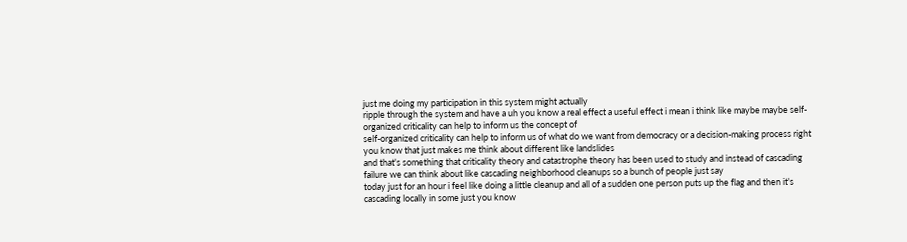just me doing my participation in this system might actually
ripple through the system and have a uh you know a real effect a useful effect i mean i think like maybe maybe self-organized criticality can help to inform us the concept of
self-organized criticality can help to inform us of what do we want from democracy or a decision-making process right you know that just makes me think about different like landslides
and that's something that criticality theory and catastrophe theory has been used to study and instead of cascading failure we can think about like cascading neighborhood cleanups so a bunch of people just say
today just for an hour i feel like doing a little cleanup and all of a sudden one person puts up the flag and then it's cascading locally in some just you know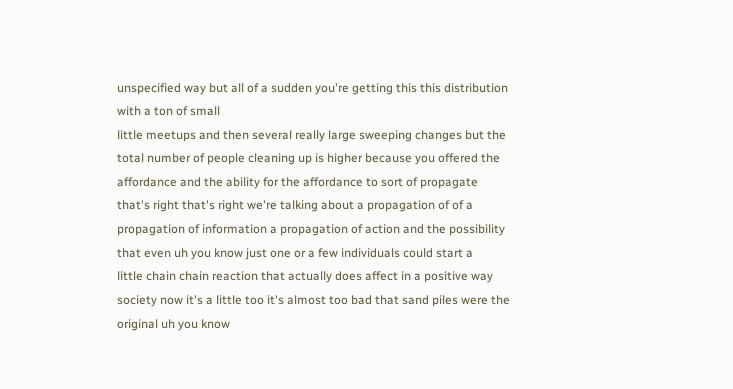unspecified way but all of a sudden you're getting this this distribution with a ton of small
little meetups and then several really large sweeping changes but the total number of people cleaning up is higher because you offered the affordance and the ability for the affordance to sort of propagate
that's right that's right we're talking about a propagation of of a propagation of information a propagation of action and the possibility that even uh you know just one or a few individuals could start a
little chain chain reaction that actually does affect in a positive way society now it's a little too it's almost too bad that sand piles were the original uh you know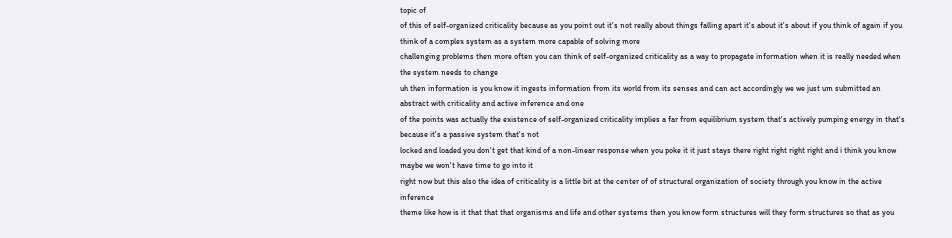topic of
of this of self-organized criticality because as you point out it's not really about things falling apart it's about it's about if you think of again if you think of a complex system as a system more capable of solving more
challenging problems then more often you can think of self-organized criticality as a way to propagate information when it is really needed when the system needs to change
uh then information is you know it ingests information from its world from its senses and can act accordingly we we just um submitted an abstract with criticality and active inference and one
of the points was actually the existence of self-organized criticality implies a far from equilibrium system that's actively pumping energy in that's because it's a passive system that's not
locked and loaded you don't get that kind of a non-linear response when you poke it it just stays there right right right right and i think you know maybe we won't have time to go into it
right now but this also the idea of criticality is a little bit at the center of of structural organization of society through you know in the active inference
theme like how is it that that that organisms and life and other systems then you know form structures will they form structures so that as you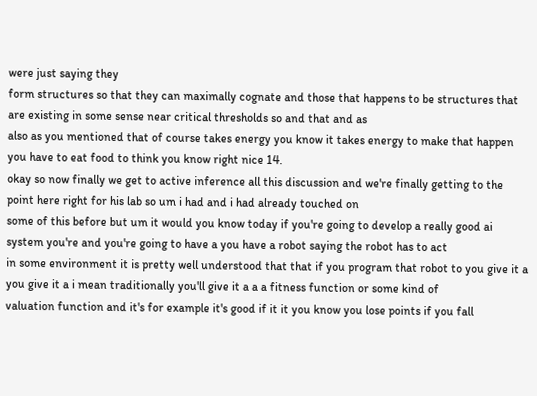were just saying they
form structures so that they can maximally cognate and those that happens to be structures that are existing in some sense near critical thresholds so and that and as
also as you mentioned that of course takes energy you know it takes energy to make that happen you have to eat food to think you know right nice 14.
okay so now finally we get to active inference all this discussion and we're finally getting to the point here right for his lab so um i had and i had already touched on
some of this before but um it would you know today if you're going to develop a really good ai system you're and you're going to have a you have a robot saying the robot has to act
in some environment it is pretty well understood that that if you program that robot to you give it a you give it a i mean traditionally you'll give it a a a fitness function or some kind of
valuation function and it's for example it's good if it it you know you lose points if you fall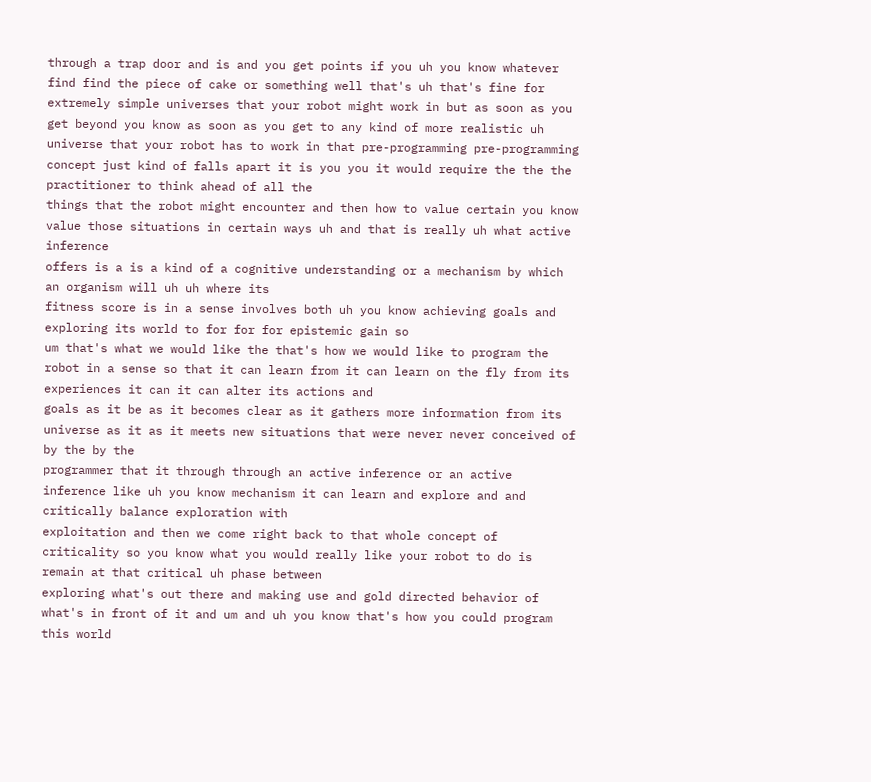through a trap door and is and you get points if you uh you know whatever
find find the piece of cake or something well that's uh that's fine for extremely simple universes that your robot might work in but as soon as you get beyond you know as soon as you get to any kind of more realistic uh
universe that your robot has to work in that pre-programming pre-programming concept just kind of falls apart it is you you it would require the the the practitioner to think ahead of all the
things that the robot might encounter and then how to value certain you know value those situations in certain ways uh and that is really uh what active inference
offers is a is a kind of a cognitive understanding or a mechanism by which an organism will uh uh where its
fitness score is in a sense involves both uh you know achieving goals and exploring its world to for for for epistemic gain so
um that's what we would like the that's how we would like to program the robot in a sense so that it can learn from it can learn on the fly from its experiences it can it can alter its actions and
goals as it be as it becomes clear as it gathers more information from its universe as it as it meets new situations that were never never conceived of by the by the
programmer that it through through an active inference or an active inference like uh you know mechanism it can learn and explore and and critically balance exploration with
exploitation and then we come right back to that whole concept of criticality so you know what you would really like your robot to do is remain at that critical uh phase between
exploring what's out there and making use and gold directed behavior of what's in front of it and um and uh you know that's how you could program this world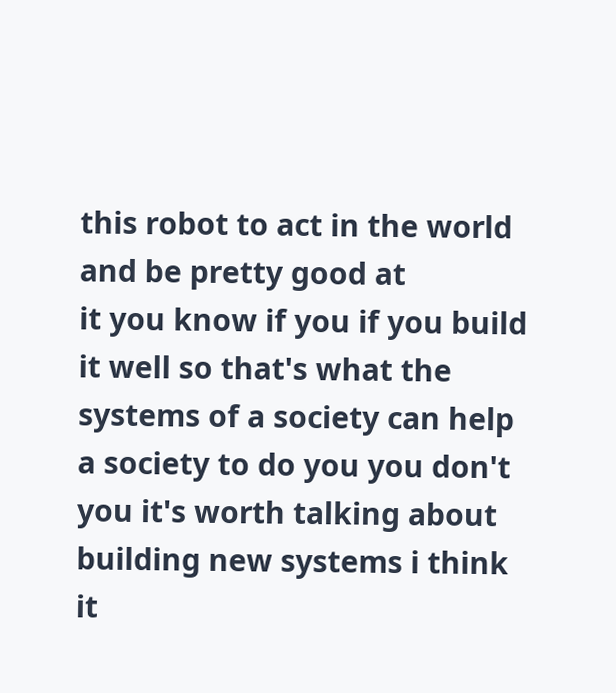this robot to act in the world and be pretty good at
it you know if you if you build it well so that's what the systems of a society can help a society to do you you don't you it's worth talking about building new systems i think it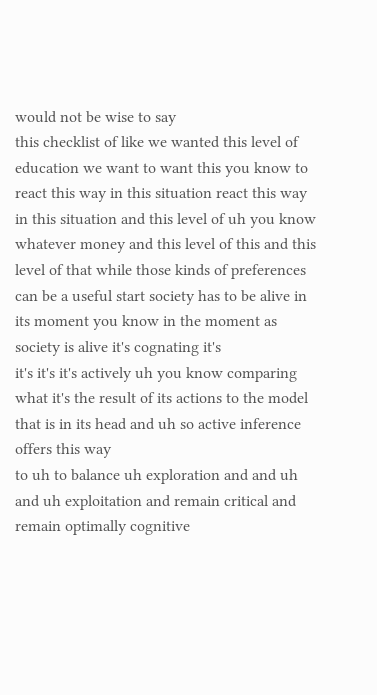would not be wise to say
this checklist of like we wanted this level of education we want to want this you know to react this way in this situation react this way in this situation and this level of uh you know whatever money and this level of this and this
level of that while those kinds of preferences can be a useful start society has to be alive in its moment you know in the moment as society is alive it's cognating it's
it's it's it's actively uh you know comparing what it's the result of its actions to the model that is in its head and uh so active inference offers this way
to uh to balance uh exploration and and uh and uh exploitation and remain critical and remain optimally cognitive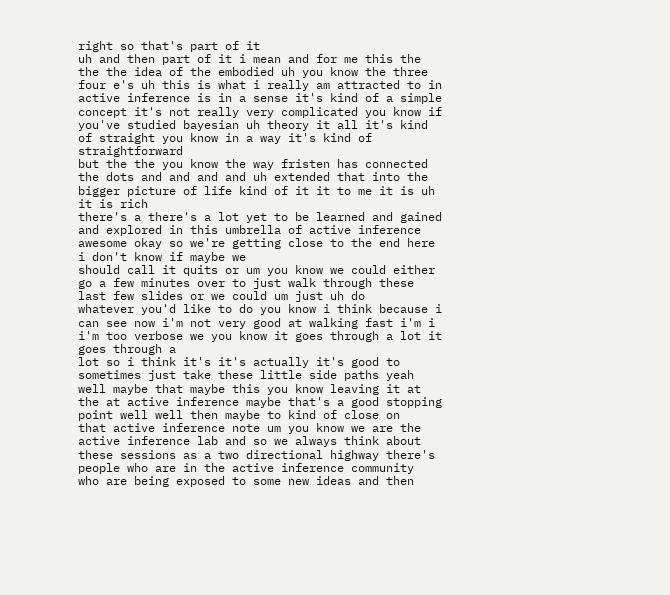right so that's part of it
uh and then part of it i mean and for me this the the the idea of the embodied uh you know the three four e's uh this is what i really am attracted to in
active inference is in a sense it's kind of a simple concept it's not really very complicated you know if you've studied bayesian uh theory it all it's kind of straight you know in a way it's kind of straightforward
but the the you know the way fristen has connected the dots and and and and uh extended that into the bigger picture of life kind of it it to me it is uh it is rich
there's a there's a lot yet to be learned and gained and explored in this umbrella of active inference awesome okay so we're getting close to the end here i don't know if maybe we
should call it quits or um you know we could either go a few minutes over to just walk through these last few slides or we could um just uh do
whatever you'd like to do you know i think because i can see now i'm not very good at walking fast i'm i i'm too verbose we you know it goes through a lot it goes through a
lot so i think it's it's actually it's good to sometimes just take these little side paths yeah well maybe that maybe this you know leaving it at the at active inference maybe that's a good stopping point well well then maybe to kind of close on
that active inference note um you know we are the active inference lab and so we always think about these sessions as a two directional highway there's people who are in the active inference community
who are being exposed to some new ideas and then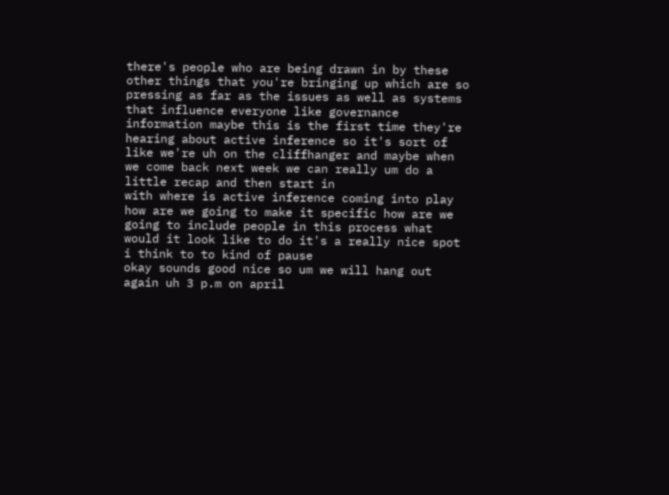there's people who are being drawn in by these other things that you're bringing up which are so pressing as far as the issues as well as systems that influence everyone like governance
information maybe this is the first time they're hearing about active inference so it's sort of like we're uh on the cliffhanger and maybe when we come back next week we can really um do a little recap and then start in
with where is active inference coming into play how are we going to make it specific how are we going to include people in this process what would it look like to do it's a really nice spot i think to to kind of pause
okay sounds good nice so um we will hang out again uh 3 p.m on april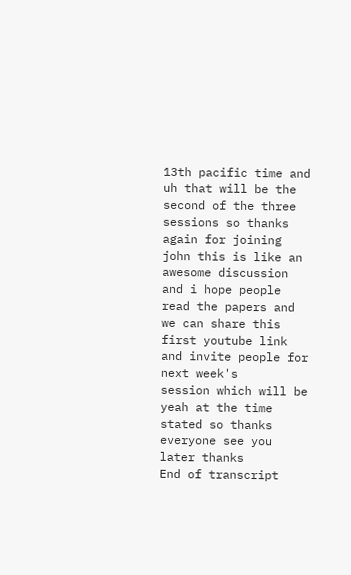13th pacific time and uh that will be the second of the three sessions so thanks
again for joining john this is like an awesome discussion and i hope people read the papers and we can share this first youtube link and invite people for next week's
session which will be yeah at the time stated so thanks everyone see you later thanks
End of transcript